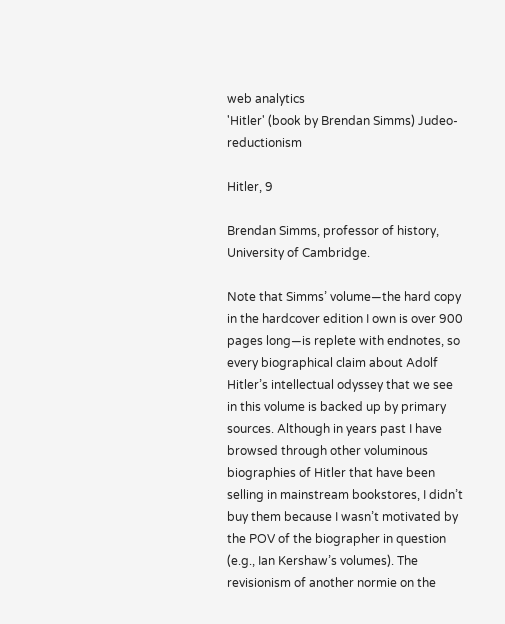web analytics
'Hitler' (book by Brendan Simms) Judeo-reductionism

Hitler, 9

Brendan Simms, professor of history, University of Cambridge.

Note that Simms’ volume—the hard copy in the hardcover edition I own is over 900 pages long—is replete with endnotes, so every biographical claim about Adolf Hitler’s intellectual odyssey that we see in this volume is backed up by primary sources. Although in years past I have browsed through other voluminous biographies of Hitler that have been selling in mainstream bookstores, I didn’t buy them because I wasn’t motivated by the POV of the biographer in question (e.g., Ian Kershaw’s volumes). The revisionism of another normie on the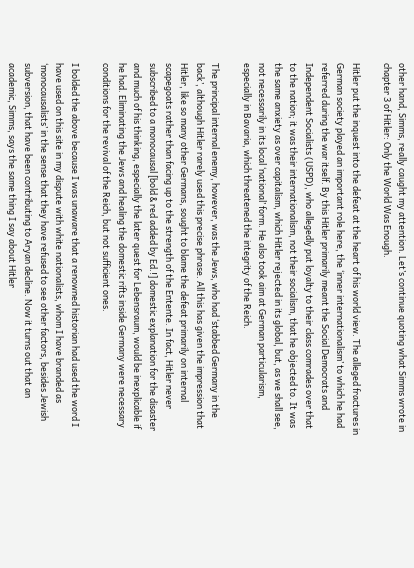other hand, Simms, really caught my attention. Let’s continue quoting what Simms wrote in chapter 3 of Hitler: Only the World Was Enough.

Hitler put the inquest into the defeat at the heart of his world view. The alleged fractures in German society played an important role here, the ‘inner internationalism’ to which he had referred during the war itself. By this Hitler primarily meant the Social Democrats and Independent Socialists (USPD), who allegedly put loyalty to their class comrades over that to the nation; it was their internationalism, not their socialism, that he objected to. It was the same anxiety as over capitalism, which Hitler rejected in its global, but, as we shall see, not necessarily in its local ‘national’ form. He also took aim at German particularism, especially in Bavaria, which threatened the integrity of the Reich.

The principal internal enemy, however, was the Jews, who had ‘stabbed Germany in the back’, although Hitler rarely used this precise phrase. All this has given the impression that Hitler, like so many other Germans, sought to blame the defeat primarily on internal scapegoats rather than facing up to the strength of the Entente. In fact, Hitler never subscribed to a monocausal [bold & red added by Ed.!] domestic explanation for the disaster and much of his thinking, especially the later quest for Lebensraum, would be inexplicable if he had. Eliminating the Jews and healing the domestic rifts inside Germany were necessary conditions for the revival of the Reich, but not sufficient ones.

I bolded the above because I was unaware that a renowned historian had used the word I have used on this site in my dispute with white nationalists, whom I have branded as ‘monocausalists’ in the sense that they have refused to see other factors, besides Jewish subversion, that have been contributing to Aryan decline. Now it turns out that an academic, Simms, says the same thing I say about Hitler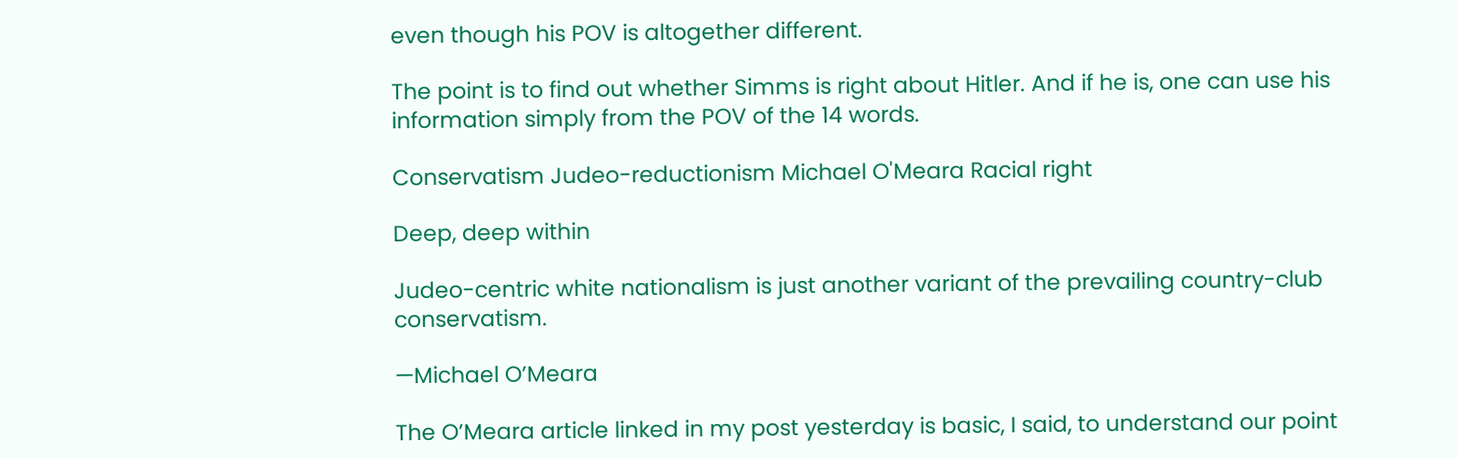even though his POV is altogether different.

The point is to find out whether Simms is right about Hitler. And if he is, one can use his information simply from the POV of the 14 words.

Conservatism Judeo-reductionism Michael O'Meara Racial right

Deep, deep within

Judeo-centric white nationalism is just another variant of the prevailing country-club conservatism.

—Michael O’Meara

The O’Meara article linked in my post yesterday is basic, I said, to understand our point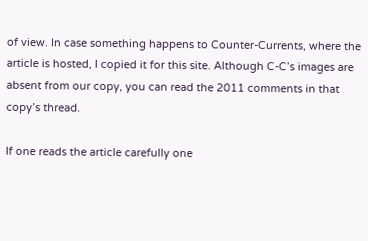of view. In case something happens to Counter-Currents, where the article is hosted, I copied it for this site. Although C-C’s images are absent from our copy, you can read the 2011 comments in that copy’s thread.

If one reads the article carefully one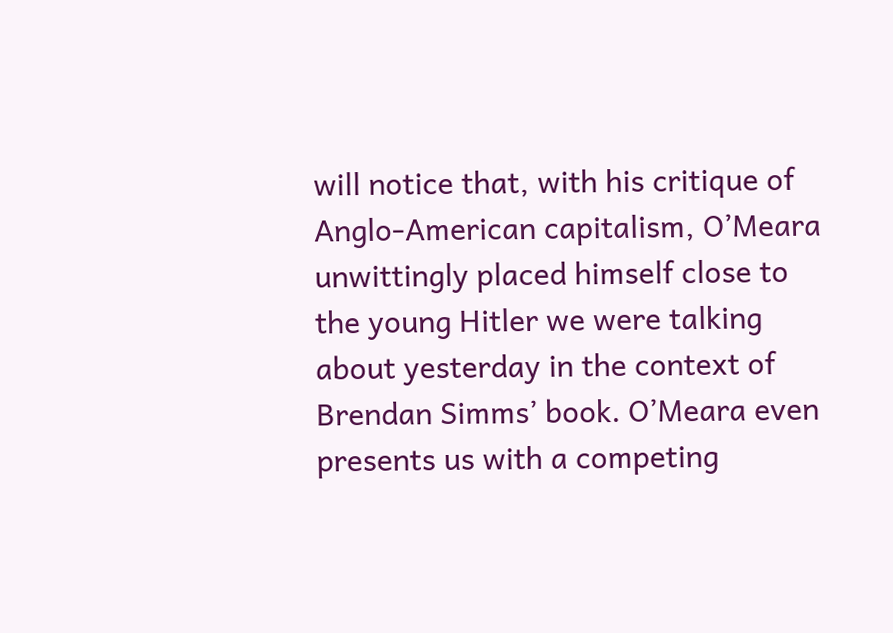will notice that, with his critique of Anglo-American capitalism, O’Meara unwittingly placed himself close to the young Hitler we were talking about yesterday in the context of Brendan Simms’ book. O’Meara even presents us with a competing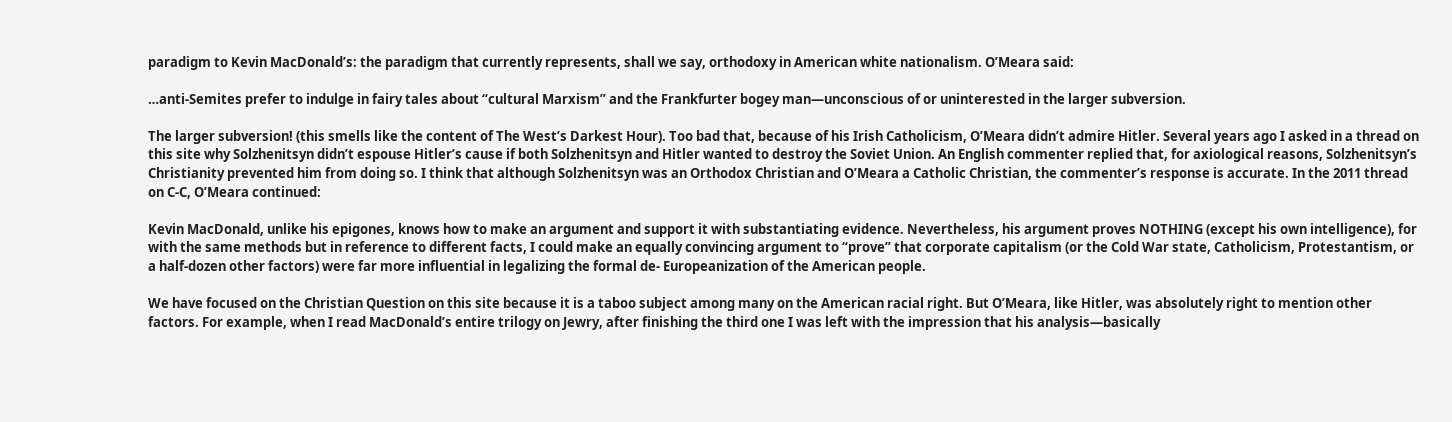paradigm to Kevin MacDonald’s: the paradigm that currently represents, shall we say, orthodoxy in American white nationalism. O’Meara said:

…anti-Semites prefer to indulge in fairy tales about “cultural Marxism” and the Frankfurter bogey man—unconscious of or uninterested in the larger subversion.

The larger subversion! (this smells like the content of The West’s Darkest Hour). Too bad that, because of his Irish Catholicism, O’Meara didn’t admire Hitler. Several years ago I asked in a thread on this site why Solzhenitsyn didn’t espouse Hitler’s cause if both Solzhenitsyn and Hitler wanted to destroy the Soviet Union. An English commenter replied that, for axiological reasons, Solzhenitsyn’s Christianity prevented him from doing so. I think that although Solzhenitsyn was an Orthodox Christian and O’Meara a Catholic Christian, the commenter’s response is accurate. In the 2011 thread on C-C, O’Meara continued:

Kevin MacDonald, unlike his epigones, knows how to make an argument and support it with substantiating evidence. Nevertheless, his argument proves NOTHING (except his own intelligence), for with the same methods but in reference to different facts, I could make an equally convincing argument to “prove” that corporate capitalism (or the Cold War state, Catholicism, Protestantism, or a half-dozen other factors) were far more influential in legalizing the formal de- Europeanization of the American people.

We have focused on the Christian Question on this site because it is a taboo subject among many on the American racial right. But O’Meara, like Hitler, was absolutely right to mention other factors. For example, when I read MacDonald’s entire trilogy on Jewry, after finishing the third one I was left with the impression that his analysis—basically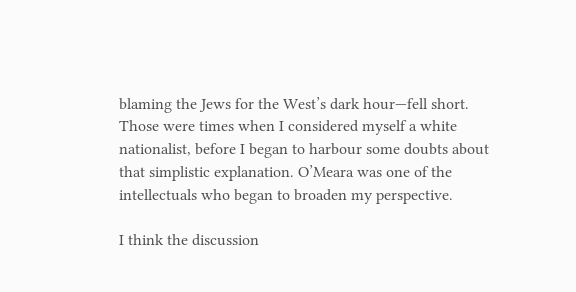blaming the Jews for the West’s dark hour—fell short. Those were times when I considered myself a white nationalist, before I began to harbour some doubts about that simplistic explanation. O’Meara was one of the intellectuals who began to broaden my perspective.

I think the discussion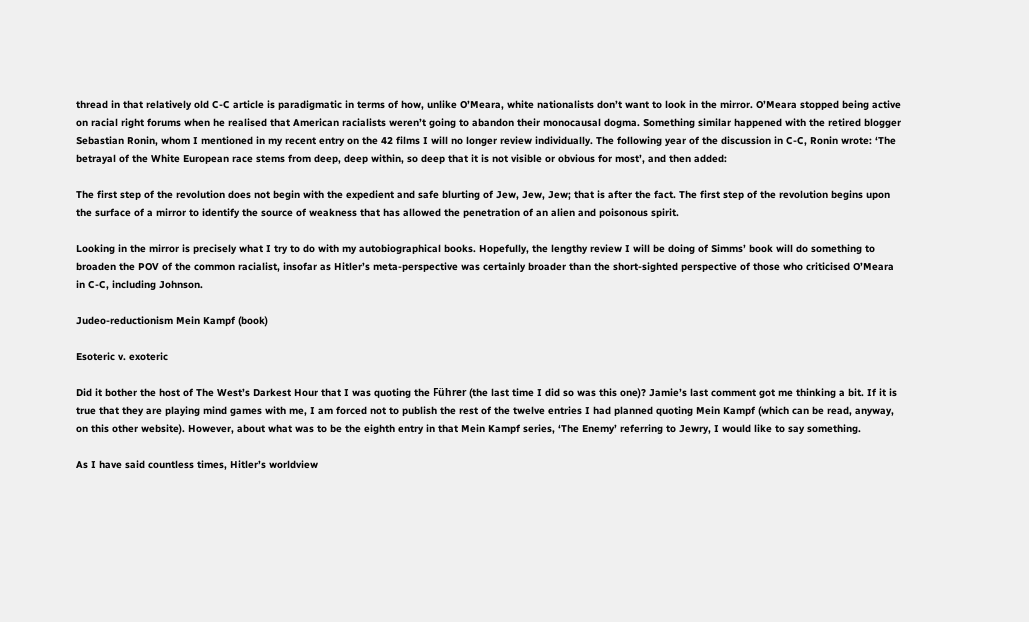thread in that relatively old C-C article is paradigmatic in terms of how, unlike O’Meara, white nationalists don’t want to look in the mirror. O’Meara stopped being active on racial right forums when he realised that American racialists weren’t going to abandon their monocausal dogma. Something similar happened with the retired blogger Sebastian Ronin, whom I mentioned in my recent entry on the 42 films I will no longer review individually. The following year of the discussion in C-C, Ronin wrote: ‘The betrayal of the White European race stems from deep, deep within, so deep that it is not visible or obvious for most’, and then added:

The first step of the revolution does not begin with the expedient and safe blurting of Jew, Jew, Jew; that is after the fact. The first step of the revolution begins upon the surface of a mirror to identify the source of weakness that has allowed the penetration of an alien and poisonous spirit.

Looking in the mirror is precisely what I try to do with my autobiographical books. Hopefully, the lengthy review I will be doing of Simms’ book will do something to broaden the POV of the common racialist, insofar as Hitler’s meta-perspective was certainly broader than the short-sighted perspective of those who criticised O’Meara in C-C, including Johnson.

Judeo-reductionism Mein Kampf (book)

Esoteric v. exoteric

Did it bother the host of The West’s Darkest Hour that I was quoting the Führer (the last time I did so was this one)? Jamie’s last comment got me thinking a bit. If it is true that they are playing mind games with me, I am forced not to publish the rest of the twelve entries I had planned quoting Mein Kampf (which can be read, anyway, on this other website). However, about what was to be the eighth entry in that Mein Kampf series, ‘The Enemy’ referring to Jewry, I would like to say something.

As I have said countless times, Hitler’s worldview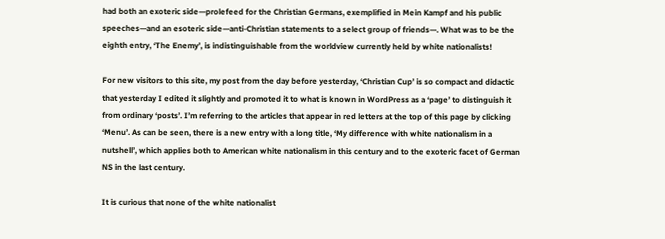had both an exoteric side—prolefeed for the Christian Germans, exemplified in Mein Kampf and his public speeches—and an esoteric side—anti-Christian statements to a select group of friends—. What was to be the eighth entry, ‘The Enemy’, is indistinguishable from the worldview currently held by white nationalists!

For new visitors to this site, my post from the day before yesterday, ‘Christian Cup’ is so compact and didactic that yesterday I edited it slightly and promoted it to what is known in WordPress as a ‘page’ to distinguish it from ordinary ‘posts’. I’m referring to the articles that appear in red letters at the top of this page by clicking ‘Menu’. As can be seen, there is a new entry with a long title, ‘My difference with white nationalism in a nutshell’, which applies both to American white nationalism in this century and to the exoteric facet of German NS in the last century.

It is curious that none of the white nationalist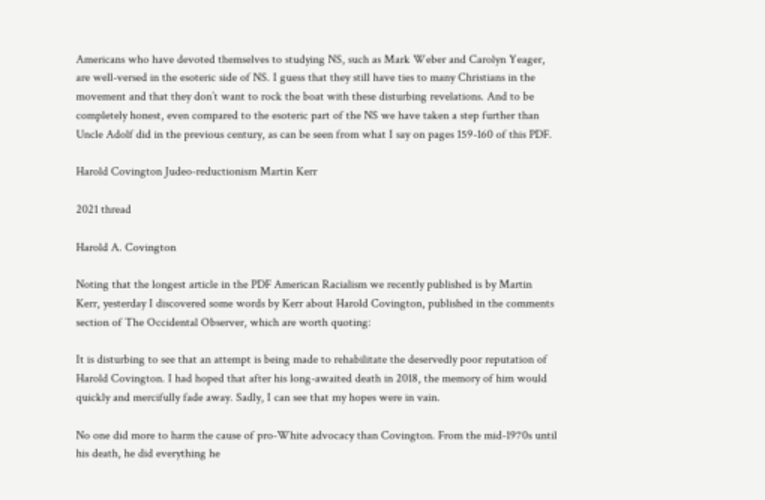Americans who have devoted themselves to studying NS, such as Mark Weber and Carolyn Yeager, are well-versed in the esoteric side of NS. I guess that they still have ties to many Christians in the movement and that they don’t want to rock the boat with these disturbing revelations. And to be completely honest, even compared to the esoteric part of the NS we have taken a step further than Uncle Adolf did in the previous century, as can be seen from what I say on pages 159-160 of this PDF.

Harold Covington Judeo-reductionism Martin Kerr

2021 thread

Harold A. Covington

Noting that the longest article in the PDF American Racialism we recently published is by Martin Kerr, yesterday I discovered some words by Kerr about Harold Covington, published in the comments section of The Occidental Observer, which are worth quoting:

It is disturbing to see that an attempt is being made to rehabilitate the deservedly poor reputation of Harold Covington. I had hoped that after his long-awaited death in 2018, the memory of him would quickly and mercifully fade away. Sadly, I can see that my hopes were in vain.

No one did more to harm the cause of pro-White advocacy than Covington. From the mid-1970s until his death, he did everything he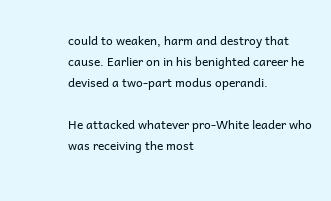could to weaken, harm and destroy that cause. Earlier on in his benighted career he devised a two-part modus operandi.

He attacked whatever pro-White leader who was receiving the most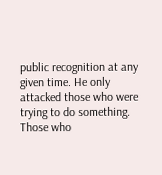public recognition at any given time. He only attacked those who were trying to do something. Those who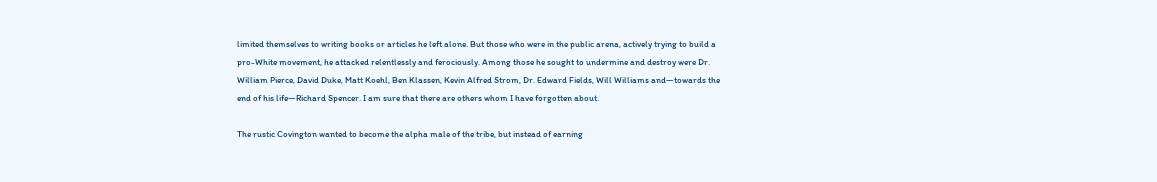limited themselves to writing books or articles he left alone. But those who were in the public arena, actively trying to build a pro-White movement, he attacked relentlessly and ferociously. Among those he sought to undermine and destroy were Dr. William Pierce, David Duke, Matt Koehl, Ben Klassen, Kevin Alfred Strom, Dr. Edward Fields, Will Williams and—towards the end of his life—Richard Spencer. I am sure that there are others whom I have forgotten about.

The rustic Covington wanted to become the alpha male of the tribe, but instead of earning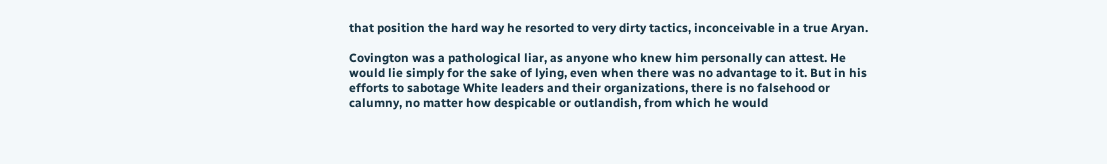that position the hard way he resorted to very dirty tactics, inconceivable in a true Aryan.

Covington was a pathological liar, as anyone who knew him personally can attest. He would lie simply for the sake of lying, even when there was no advantage to it. But in his efforts to sabotage White leaders and their organizations, there is no falsehood or calumny, no matter how despicable or outlandish, from which he would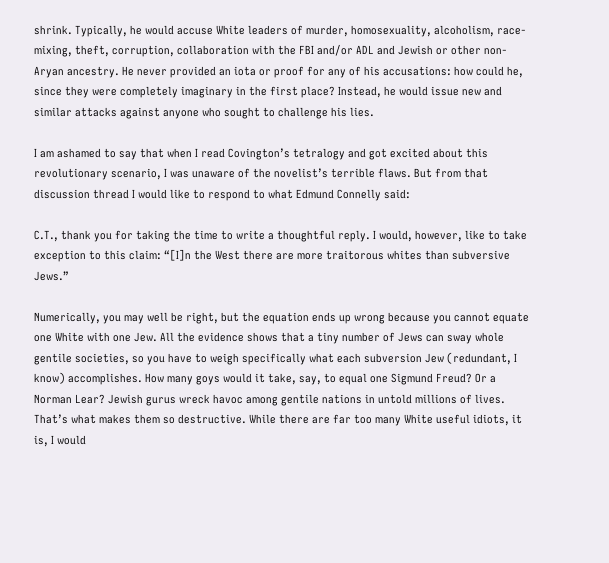shrink. Typically, he would accuse White leaders of murder, homosexuality, alcoholism, race-mixing, theft, corruption, collaboration with the FBI and/or ADL and Jewish or other non-Aryan ancestry. He never provided an iota or proof for any of his accusations: how could he, since they were completely imaginary in the first place? Instead, he would issue new and similar attacks against anyone who sought to challenge his lies.

I am ashamed to say that when I read Covington’s tetralogy and got excited about this revolutionary scenario, I was unaware of the novelist’s terrible flaws. But from that discussion thread I would like to respond to what Edmund Connelly said:

C.T., thank you for taking the time to write a thoughtful reply. I would, however, like to take exception to this claim: “[I]n the West there are more traitorous whites than subversive Jews.”

Numerically, you may well be right, but the equation ends up wrong because you cannot equate one White with one Jew. All the evidence shows that a tiny number of Jews can sway whole gentile societies, so you have to weigh specifically what each subversion Jew (redundant, I know) accomplishes. How many goys would it take, say, to equal one Sigmund Freud? Or a Norman Lear? Jewish gurus wreck havoc among gentile nations in untold millions of lives. That’s what makes them so destructive. While there are far too many White useful idiots, it is, I would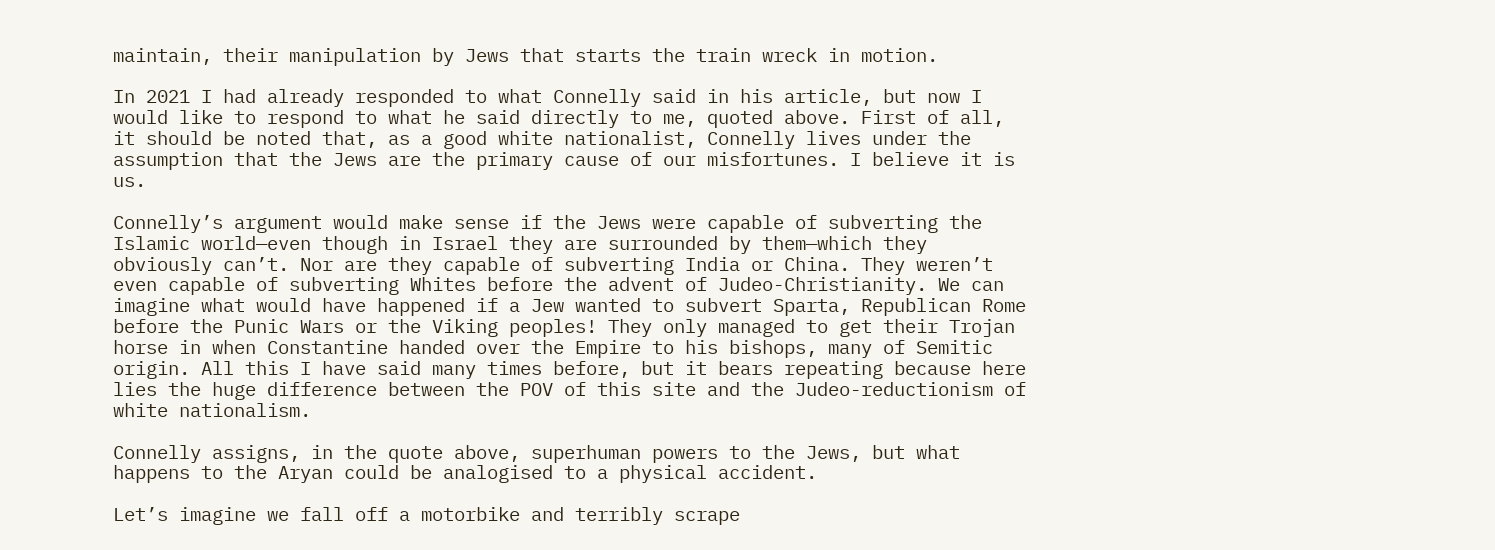maintain, their manipulation by Jews that starts the train wreck in motion.

In 2021 I had already responded to what Connelly said in his article, but now I would like to respond to what he said directly to me, quoted above. First of all, it should be noted that, as a good white nationalist, Connelly lives under the assumption that the Jews are the primary cause of our misfortunes. I believe it is us.

Connelly’s argument would make sense if the Jews were capable of subverting the Islamic world—even though in Israel they are surrounded by them—which they obviously can’t. Nor are they capable of subverting India or China. They weren’t even capable of subverting Whites before the advent of Judeo-Christianity. We can imagine what would have happened if a Jew wanted to subvert Sparta, Republican Rome before the Punic Wars or the Viking peoples! They only managed to get their Trojan horse in when Constantine handed over the Empire to his bishops, many of Semitic origin. All this I have said many times before, but it bears repeating because here lies the huge difference between the POV of this site and the Judeo-reductionism of white nationalism.

Connelly assigns, in the quote above, superhuman powers to the Jews, but what happens to the Aryan could be analogised to a physical accident.

Let’s imagine we fall off a motorbike and terribly scrape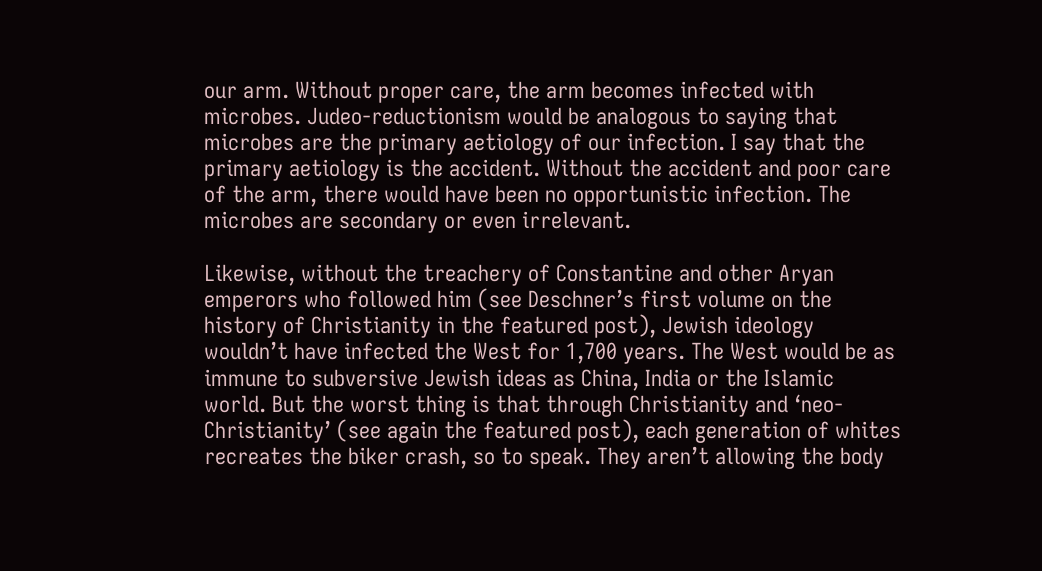our arm. Without proper care, the arm becomes infected with microbes. Judeo-reductionism would be analogous to saying that microbes are the primary aetiology of our infection. I say that the primary aetiology is the accident. Without the accident and poor care of the arm, there would have been no opportunistic infection. The microbes are secondary or even irrelevant.

Likewise, without the treachery of Constantine and other Aryan emperors who followed him (see Deschner’s first volume on the history of Christianity in the featured post), Jewish ideology wouldn’t have infected the West for 1,700 years. The West would be as immune to subversive Jewish ideas as China, India or the Islamic world. But the worst thing is that through Christianity and ‘neo-Christianity’ (see again the featured post), each generation of whites recreates the biker crash, so to speak. They aren’t allowing the body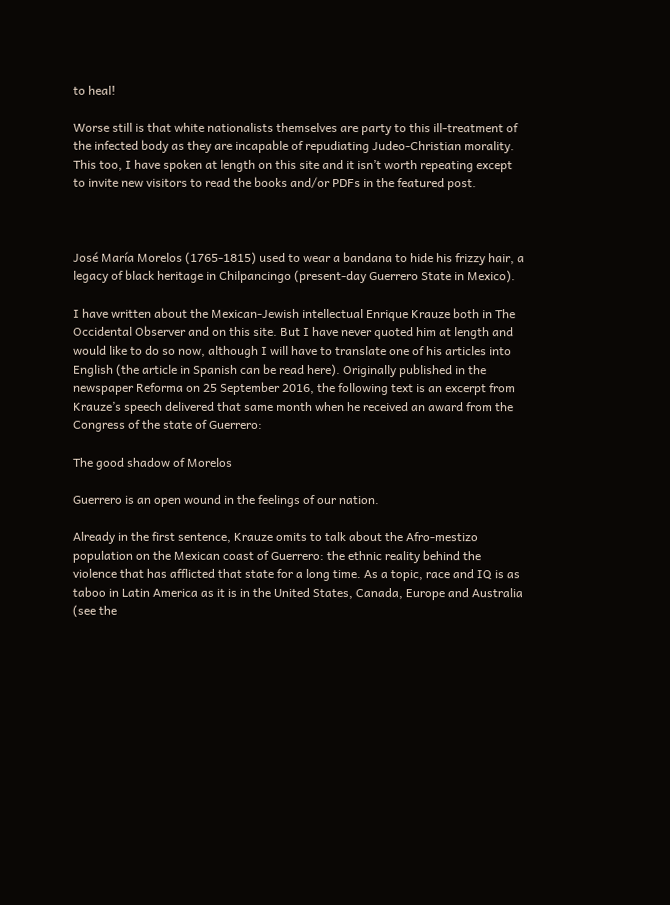to heal!

Worse still is that white nationalists themselves are party to this ill-treatment of the infected body as they are incapable of repudiating Judeo-Christian morality. This too, I have spoken at length on this site and it isn’t worth repeating except to invite new visitors to read the books and/or PDFs in the featured post.



José María Morelos (1765-1815) used to wear a bandana to hide his frizzy hair, a legacy of black heritage in Chilpancingo (present-day Guerrero State in Mexico).

I have written about the Mexican-Jewish intellectual Enrique Krauze both in The Occidental Observer and on this site. But I have never quoted him at length and would like to do so now, although I will have to translate one of his articles into English (the article in Spanish can be read here). Originally published in the newspaper Reforma on 25 September 2016, the following text is an excerpt from Krauze’s speech delivered that same month when he received an award from the Congress of the state of Guerrero:

The good shadow of Morelos

Guerrero is an open wound in the feelings of our nation.

Already in the first sentence, Krauze omits to talk about the Afro-mestizo population on the Mexican coast of Guerrero: the ethnic reality behind the violence that has afflicted that state for a long time. As a topic, race and IQ is as taboo in Latin America as it is in the United States, Canada, Europe and Australia (see the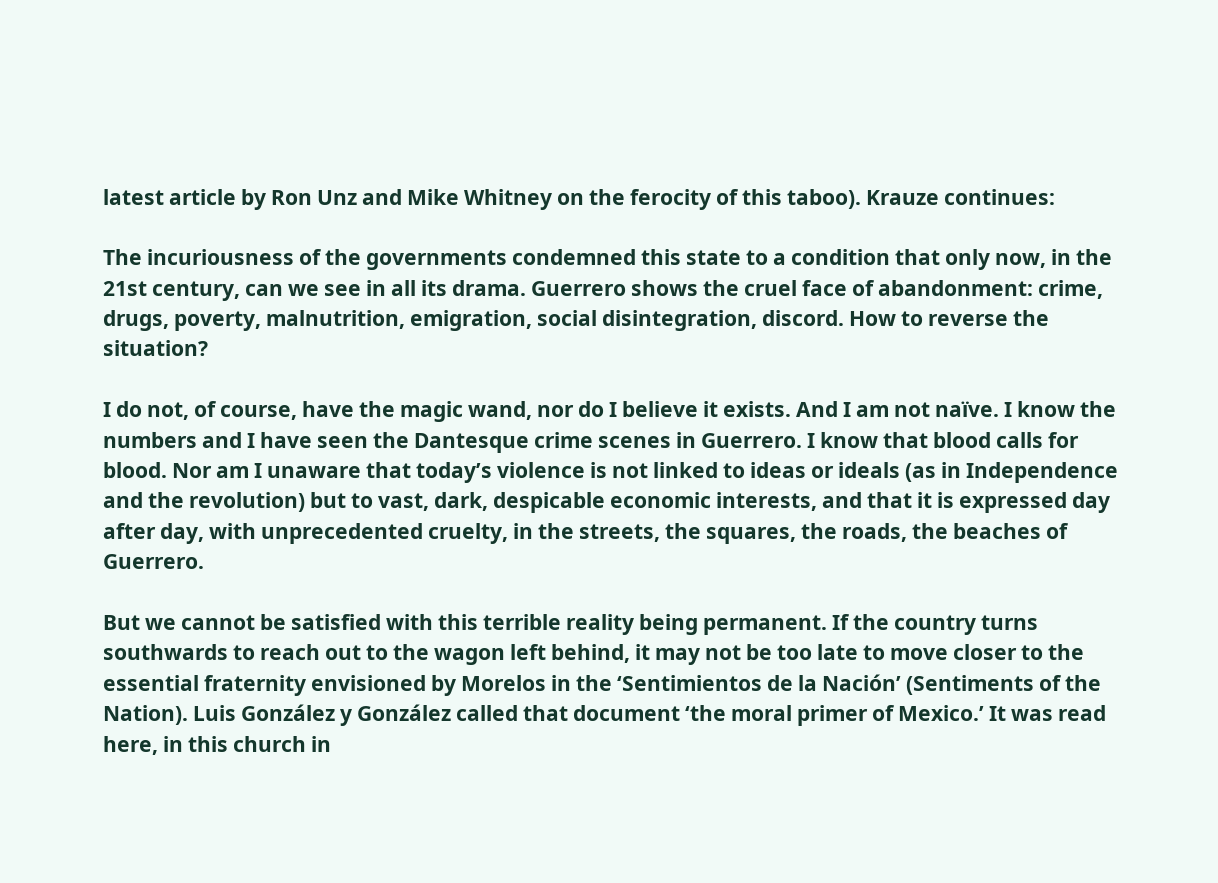latest article by Ron Unz and Mike Whitney on the ferocity of this taboo). Krauze continues:

The incuriousness of the governments condemned this state to a condition that only now, in the 21st century, can we see in all its drama. Guerrero shows the cruel face of abandonment: crime, drugs, poverty, malnutrition, emigration, social disintegration, discord. How to reverse the situation?

I do not, of course, have the magic wand, nor do I believe it exists. And I am not naïve. I know the numbers and I have seen the Dantesque crime scenes in Guerrero. I know that blood calls for blood. Nor am I unaware that today’s violence is not linked to ideas or ideals (as in Independence and the revolution) but to vast, dark, despicable economic interests, and that it is expressed day after day, with unprecedented cruelty, in the streets, the squares, the roads, the beaches of Guerrero.

But we cannot be satisfied with this terrible reality being permanent. If the country turns southwards to reach out to the wagon left behind, it may not be too late to move closer to the essential fraternity envisioned by Morelos in the ‘Sentimientos de la Nación’ (Sentiments of the Nation). Luis González y González called that document ‘the moral primer of Mexico.’ It was read here, in this church in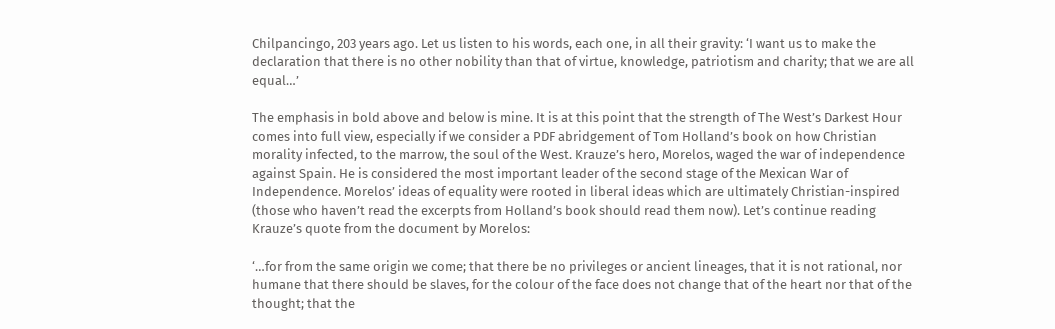Chilpancingo, 203 years ago. Let us listen to his words, each one, in all their gravity: ‘I want us to make the declaration that there is no other nobility than that of virtue, knowledge, patriotism and charity; that we are all equal…’

The emphasis in bold above and below is mine. It is at this point that the strength of The West’s Darkest Hour comes into full view, especially if we consider a PDF abridgement of Tom Holland’s book on how Christian morality infected, to the marrow, the soul of the West. Krauze’s hero, Morelos, waged the war of independence against Spain. He is considered the most important leader of the second stage of the Mexican War of Independence. Morelos’ ideas of equality were rooted in liberal ideas which are ultimately Christian-inspired (those who haven’t read the excerpts from Holland’s book should read them now). Let’s continue reading Krauze’s quote from the document by Morelos:

‘…for from the same origin we come; that there be no privileges or ancient lineages, that it is not rational, nor humane that there should be slaves, for the colour of the face does not change that of the heart nor that of the thought; that the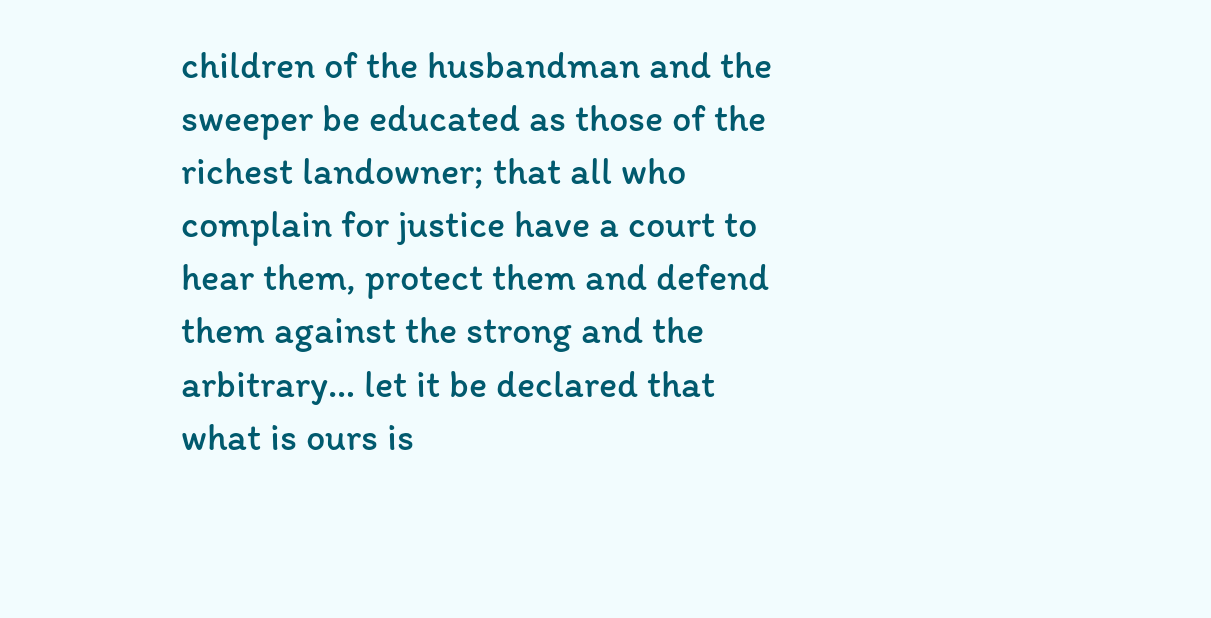children of the husbandman and the sweeper be educated as those of the richest landowner; that all who complain for justice have a court to hear them, protect them and defend them against the strong and the arbitrary… let it be declared that what is ours is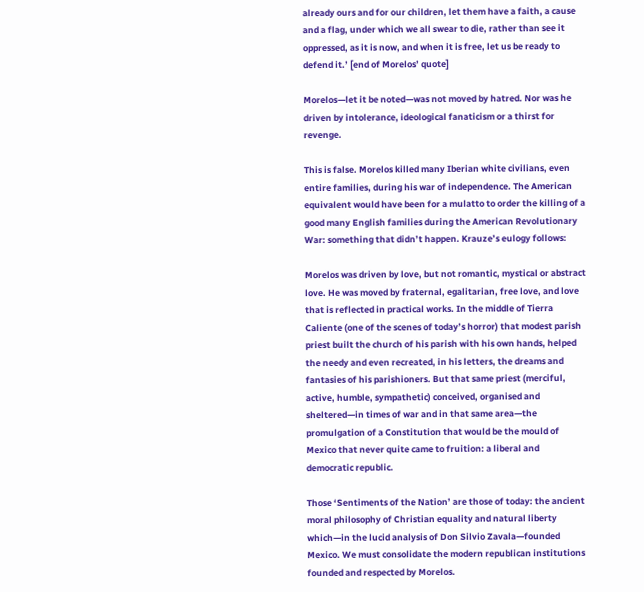already ours and for our children, let them have a faith, a cause and a flag, under which we all swear to die, rather than see it oppressed, as it is now, and when it is free, let us be ready to defend it.’ [end of Morelos’ quote]

Morelos—let it be noted—was not moved by hatred. Nor was he driven by intolerance, ideological fanaticism or a thirst for revenge.

This is false. Morelos killed many Iberian white civilians, even entire families, during his war of independence. The American equivalent would have been for a mulatto to order the killing of a good many English families during the American Revolutionary War: something that didn’t happen. Krauze’s eulogy follows:

Morelos was driven by love, but not romantic, mystical or abstract love. He was moved by fraternal, egalitarian, free love, and love that is reflected in practical works. In the middle of Tierra Caliente (one of the scenes of today’s horror) that modest parish priest built the church of his parish with his own hands, helped the needy and even recreated, in his letters, the dreams and fantasies of his parishioners. But that same priest (merciful, active, humble, sympathetic) conceived, organised and sheltered—in times of war and in that same area—the promulgation of a Constitution that would be the mould of Mexico that never quite came to fruition: a liberal and democratic republic.

Those ‘Sentiments of the Nation’ are those of today: the ancient moral philosophy of Christian equality and natural liberty which—in the lucid analysis of Don Silvio Zavala—founded Mexico. We must consolidate the modern republican institutions founded and respected by Morelos.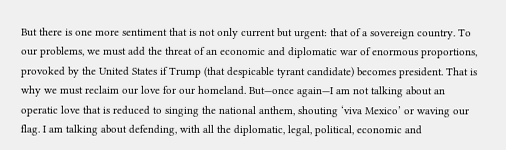But there is one more sentiment that is not only current but urgent: that of a sovereign country. To our problems, we must add the threat of an economic and diplomatic war of enormous proportions, provoked by the United States if Trump (that despicable tyrant candidate) becomes president. That is why we must reclaim our love for our homeland. But—once again—I am not talking about an operatic love that is reduced to singing the national anthem, shouting ‘viva Mexico’ or waving our flag. I am talking about defending, with all the diplomatic, legal, political, economic and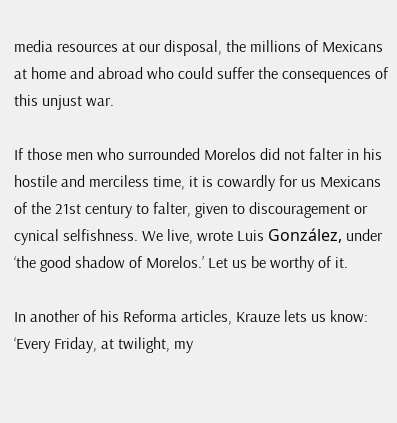media resources at our disposal, the millions of Mexicans at home and abroad who could suffer the consequences of this unjust war.

If those men who surrounded Morelos did not falter in his hostile and merciless time, it is cowardly for us Mexicans of the 21st century to falter, given to discouragement or cynical selfishness. We live, wrote Luis González, under ‘the good shadow of Morelos.’ Let us be worthy of it.

In another of his Reforma articles, Krauze lets us know: ‘Every Friday, at twilight, my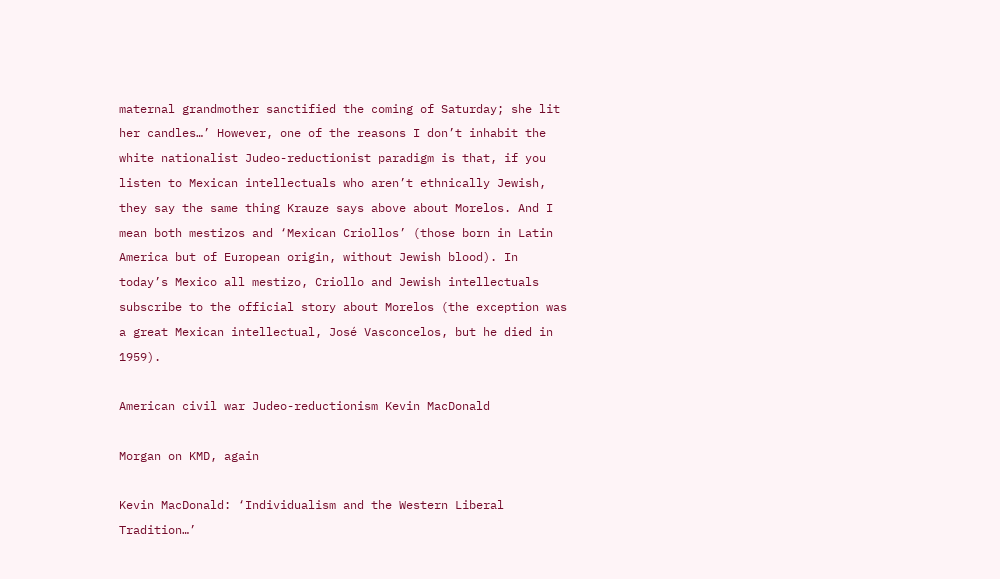maternal grandmother sanctified the coming of Saturday; she lit her candles…’ However, one of the reasons I don’t inhabit the white nationalist Judeo-reductionist paradigm is that, if you listen to Mexican intellectuals who aren’t ethnically Jewish, they say the same thing Krauze says above about Morelos. And I mean both mestizos and ‘Mexican Criollos’ (those born in Latin America but of European origin, without Jewish blood). In today’s Mexico all mestizo, Criollo and Jewish intellectuals subscribe to the official story about Morelos (the exception was a great Mexican intellectual, José Vasconcelos, but he died in 1959).

American civil war Judeo-reductionism Kevin MacDonald

Morgan on KMD, again

Kevin MacDonald: ‘Individualism and the Western Liberal Tradition…’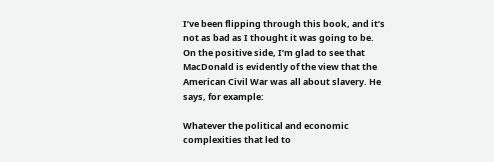I’ve been flipping through this book, and it’s not as bad as I thought it was going to be. On the positive side, I’m glad to see that MacDonald is evidently of the view that the American Civil War was all about slavery. He says, for example:

Whatever the political and economic complexities that led to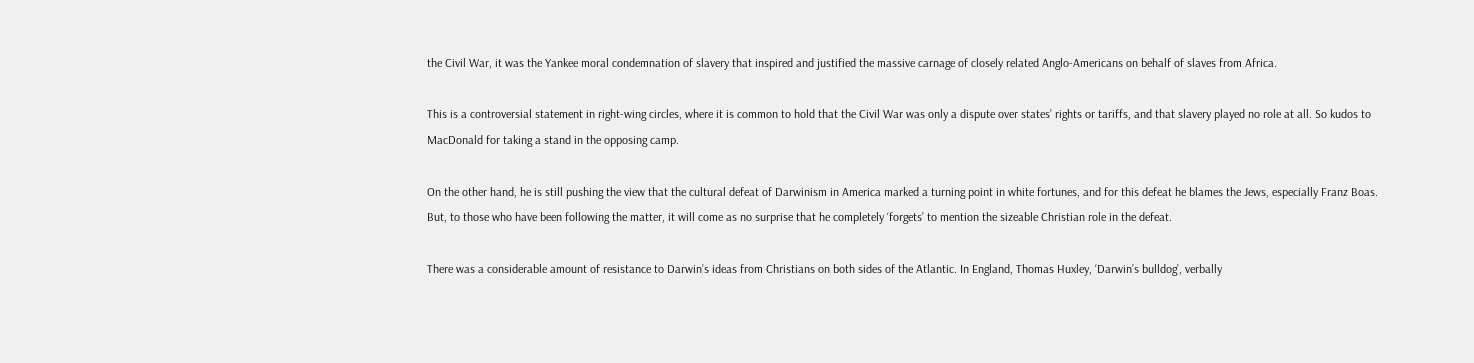the Civil War, it was the Yankee moral condemnation of slavery that inspired and justified the massive carnage of closely related Anglo-Americans on behalf of slaves from Africa.

This is a controversial statement in right-wing circles, where it is common to hold that the Civil War was only a dispute over states’ rights or tariffs, and that slavery played no role at all. So kudos to MacDonald for taking a stand in the opposing camp.

On the other hand, he is still pushing the view that the cultural defeat of Darwinism in America marked a turning point in white fortunes, and for this defeat he blames the Jews, especially Franz Boas. But, to those who have been following the matter, it will come as no surprise that he completely ‘forgets’ to mention the sizeable Christian role in the defeat.

There was a considerable amount of resistance to Darwin’s ideas from Christians on both sides of the Atlantic. In England, Thomas Huxley, ‘Darwin’s bulldog’, verbally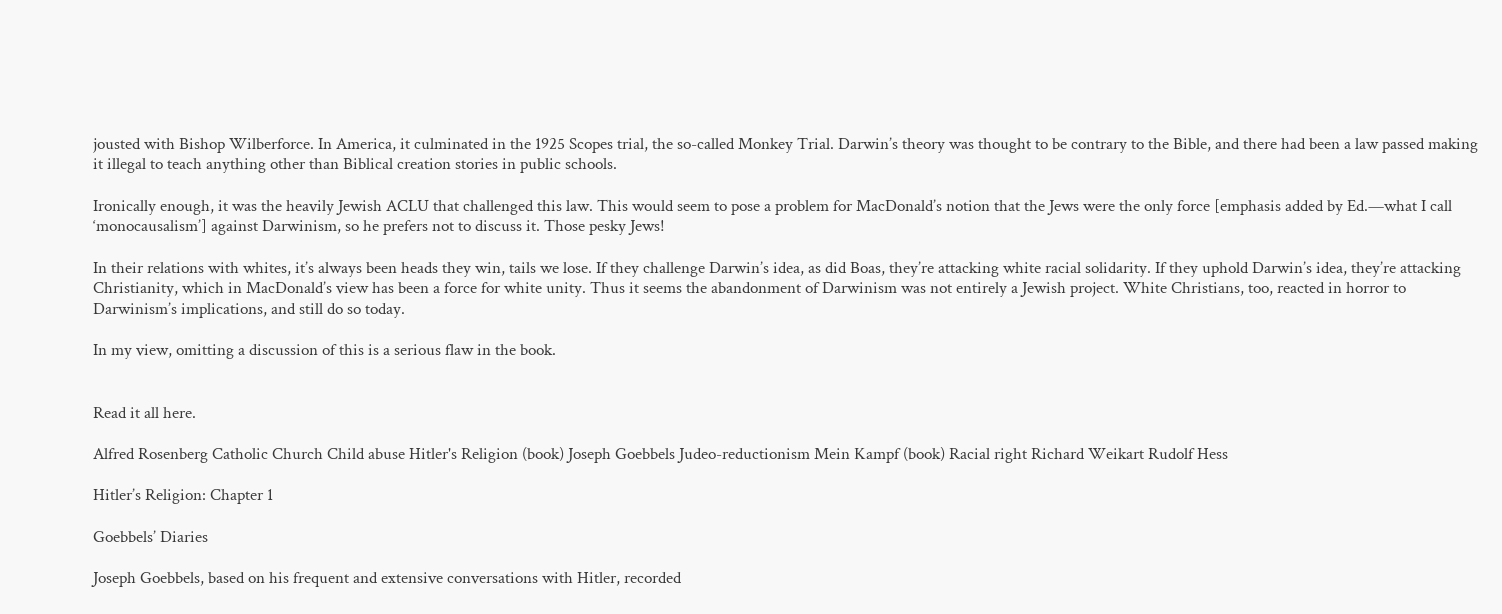jousted with Bishop Wilberforce. In America, it culminated in the 1925 Scopes trial, the so-called Monkey Trial. Darwin’s theory was thought to be contrary to the Bible, and there had been a law passed making it illegal to teach anything other than Biblical creation stories in public schools.

Ironically enough, it was the heavily Jewish ACLU that challenged this law. This would seem to pose a problem for MacDonald’s notion that the Jews were the only force [emphasis added by Ed.—what I call ‘monocausalism’] against Darwinism, so he prefers not to discuss it. Those pesky Jews!

In their relations with whites, it’s always been heads they win, tails we lose. If they challenge Darwin’s idea, as did Boas, they’re attacking white racial solidarity. If they uphold Darwin’s idea, they’re attacking Christianity, which in MacDonald’s view has been a force for white unity. Thus it seems the abandonment of Darwinism was not entirely a Jewish project. White Christians, too, reacted in horror to Darwinism’s implications, and still do so today.

In my view, omitting a discussion of this is a serious flaw in the book.


Read it all here.

Alfred Rosenberg Catholic Church Child abuse Hitler's Religion (book) Joseph Goebbels Judeo-reductionism Mein Kampf (book) Racial right Richard Weikart Rudolf Hess

Hitler’s Religion: Chapter 1

Goebbels’ Diaries

Joseph Goebbels, based on his frequent and extensive conversations with Hitler, recorded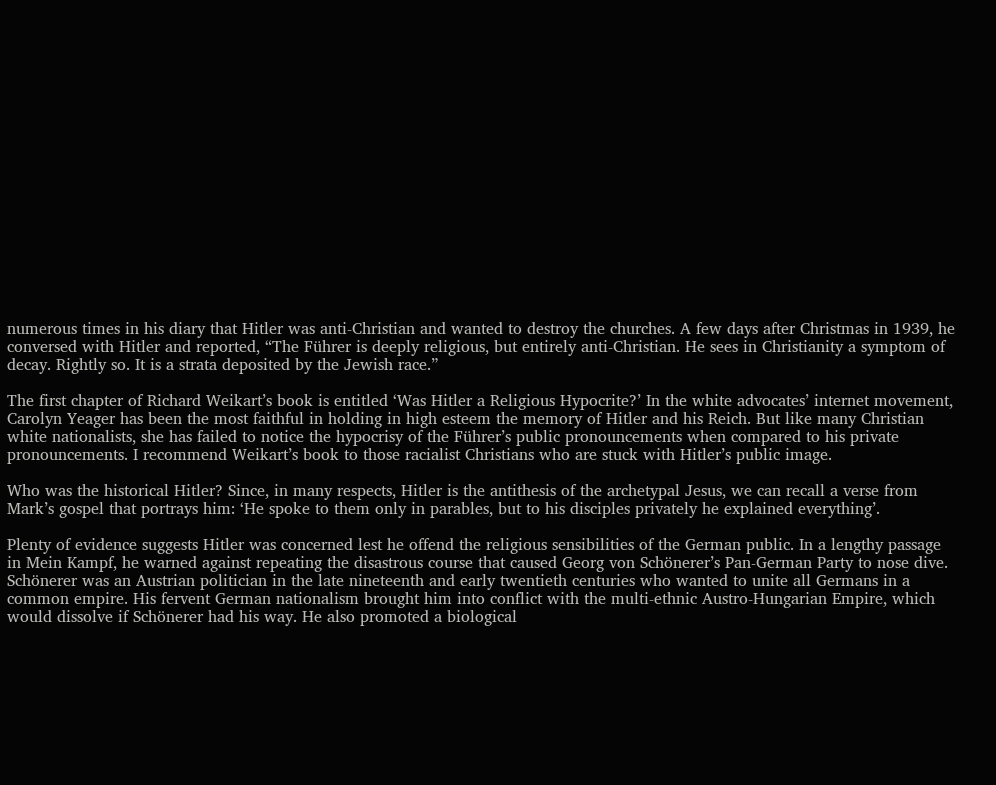numerous times in his diary that Hitler was anti-Christian and wanted to destroy the churches. A few days after Christmas in 1939, he conversed with Hitler and reported, “The Führer is deeply religious, but entirely anti-Christian. He sees in Christianity a symptom of decay. Rightly so. It is a strata deposited by the Jewish race.”

The first chapter of Richard Weikart’s book is entitled ‘Was Hitler a Religious Hypocrite?’ In the white advocates’ internet movement, Carolyn Yeager has been the most faithful in holding in high esteem the memory of Hitler and his Reich. But like many Christian white nationalists, she has failed to notice the hypocrisy of the Führer’s public pronouncements when compared to his private pronouncements. I recommend Weikart’s book to those racialist Christians who are stuck with Hitler’s public image.

Who was the historical Hitler? Since, in many respects, Hitler is the antithesis of the archetypal Jesus, we can recall a verse from Mark’s gospel that portrays him: ‘He spoke to them only in parables, but to his disciples privately he explained everything’.

Plenty of evidence suggests Hitler was concerned lest he offend the religious sensibilities of the German public. In a lengthy passage in Mein Kampf, he warned against repeating the disastrous course that caused Georg von Schönerer’s Pan-German Party to nose dive. Schönerer was an Austrian politician in the late nineteenth and early twentieth centuries who wanted to unite all Germans in a common empire. His fervent German nationalism brought him into conflict with the multi-ethnic Austro-Hungarian Empire, which would dissolve if Schönerer had his way. He also promoted a biological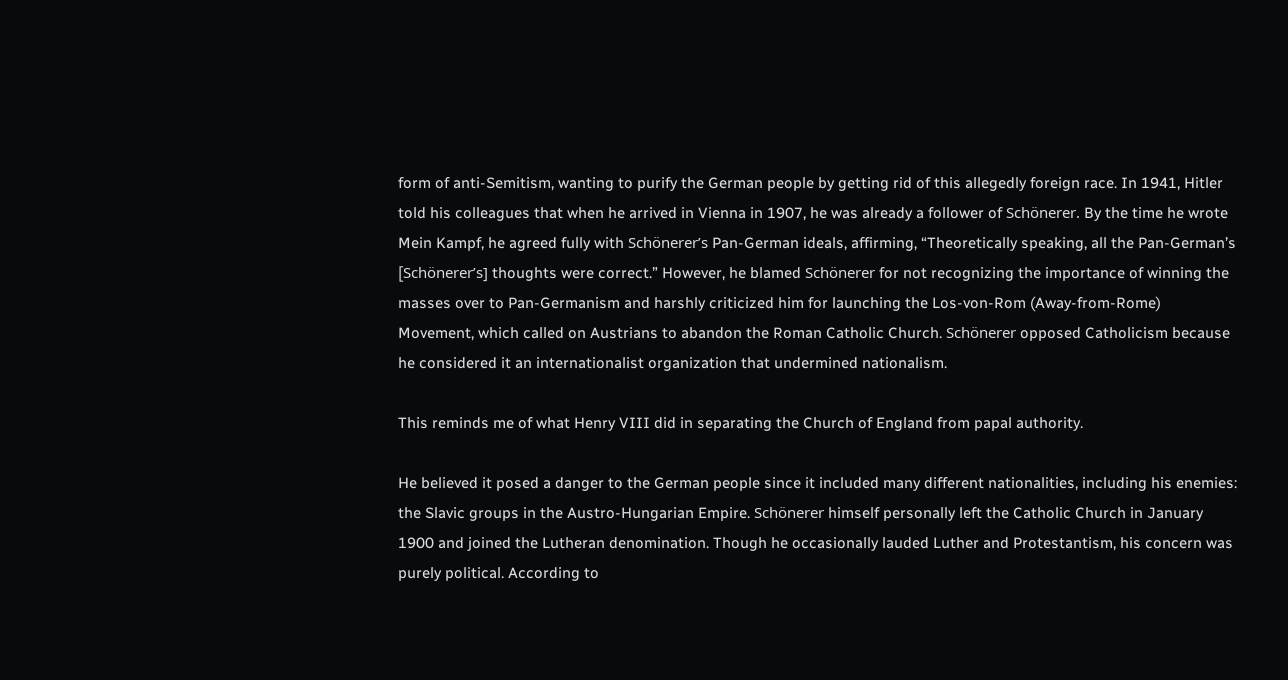form of anti-Semitism, wanting to purify the German people by getting rid of this allegedly foreign race. In 1941, Hitler told his colleagues that when he arrived in Vienna in 1907, he was already a follower of Schönerer. By the time he wrote Mein Kampf, he agreed fully with Schönerer’s Pan-German ideals, affirming, “Theoretically speaking, all the Pan-German’s [Schönerer’s] thoughts were correct.” However, he blamed Schönerer for not recognizing the importance of winning the masses over to Pan-Germanism and harshly criticized him for launching the Los-von-Rom (Away-from-Rome) Movement, which called on Austrians to abandon the Roman Catholic Church. Schönerer opposed Catholicism because he considered it an internationalist organization that undermined nationalism.

This reminds me of what Henry VIII did in separating the Church of England from papal authority.

He believed it posed a danger to the German people since it included many different nationalities, including his enemies: the Slavic groups in the Austro-Hungarian Empire. Schönerer himself personally left the Catholic Church in January 1900 and joined the Lutheran denomination. Though he occasionally lauded Luther and Protestantism, his concern was purely political. According to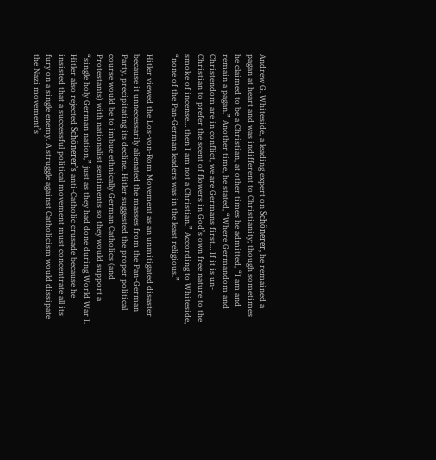Andrew G. Whiteside, a leading expert on Schönerer, he remained a pagan at heart and was indifferent to Christianity; though sometimes he claimed to be a Christian, at other times he admitted, “I am and remain a pagan.” Another time, he stated, “Where Germandom and Christendom are in conflict, we are Germans first… If it is un-Christian to prefer the scent of flowers in God’s own free nature to the smoke of incense… then I am not a Christian.” According to Whiteside, “none of the Pan-German leaders was in the least religious.”

Hitler viewed the Los-von-Rom Movement as an unmitigated disaster because it unnecessarily alienated the masses from the Pan-German Party, precipitating its decline. Hitler suggested the proper political course would be to imbue ethnically German Catholics (and Protestants) with nationalist sentiments so they would support a “single holy German nation,” just as they had done during World War I. Hitler also rejected Schönerer’s anti-Catholic crusade because he insisted that a successful political movement must concentrate all its fury on a single enemy. A struggle against Catholicism would dissipate the Nazi movement’s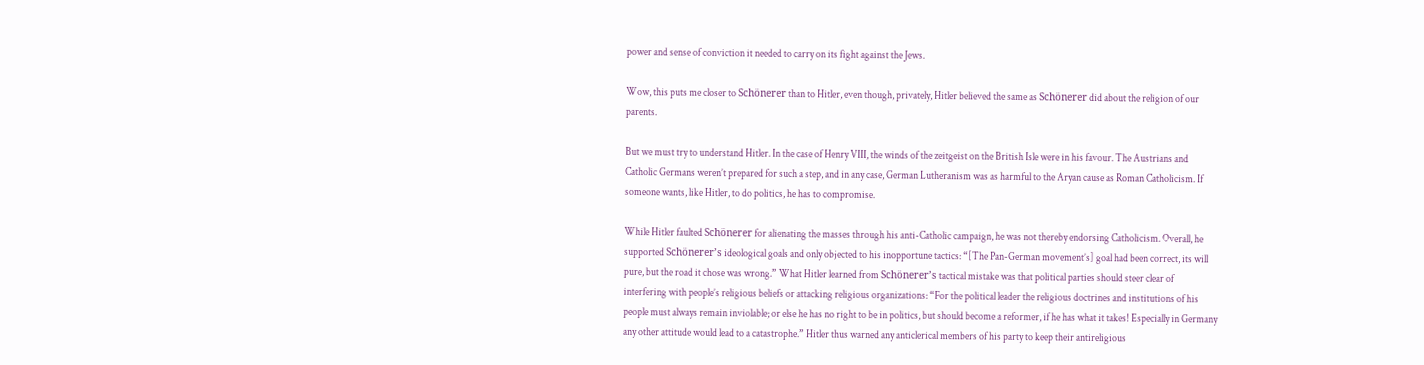power and sense of conviction it needed to carry on its fight against the Jews.

Wow, this puts me closer to Schönerer than to Hitler, even though, privately, Hitler believed the same as Schönerer did about the religion of our parents.

But we must try to understand Hitler. In the case of Henry VIII, the winds of the zeitgeist on the British Isle were in his favour. The Austrians and Catholic Germans weren’t prepared for such a step, and in any case, German Lutheranism was as harmful to the Aryan cause as Roman Catholicism. If someone wants, like Hitler, to do politics, he has to compromise.

While Hitler faulted Schönerer for alienating the masses through his anti-Catholic campaign, he was not thereby endorsing Catholicism. Overall, he supported Schönerer’s ideological goals and only objected to his inopportune tactics: “[The Pan-German movement’s] goal had been correct, its will pure, but the road it chose was wrong.” What Hitler learned from Schönerer’s tactical mistake was that political parties should steer clear of interfering with people’s religious beliefs or attacking religious organizations: “For the political leader the religious doctrines and institutions of his people must always remain inviolable; or else he has no right to be in politics, but should become a reformer, if he has what it takes! Especially in Germany any other attitude would lead to a catastrophe.” Hitler thus warned any anticlerical members of his party to keep their antireligious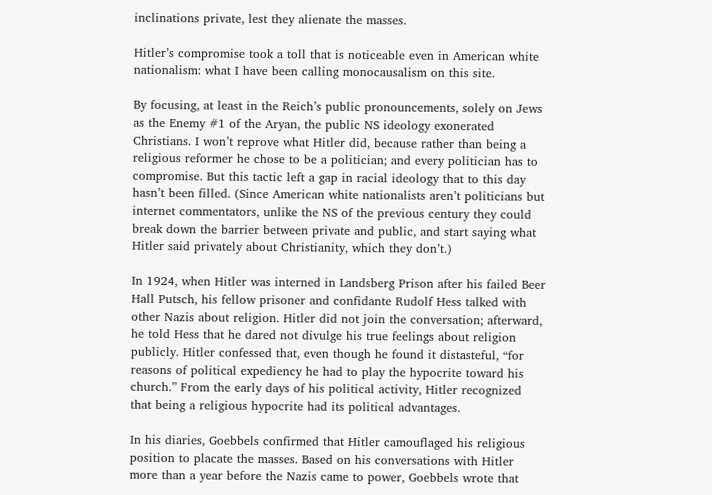inclinations private, lest they alienate the masses.

Hitler’s compromise took a toll that is noticeable even in American white nationalism: what I have been calling monocausalism on this site.

By focusing, at least in the Reich’s public pronouncements, solely on Jews as the Enemy #1 of the Aryan, the public NS ideology exonerated Christians. I won’t reprove what Hitler did, because rather than being a religious reformer he chose to be a politician; and every politician has to compromise. But this tactic left a gap in racial ideology that to this day hasn’t been filled. (Since American white nationalists aren’t politicians but internet commentators, unlike the NS of the previous century they could break down the barrier between private and public, and start saying what Hitler said privately about Christianity, which they don’t.)

In 1924, when Hitler was interned in Landsberg Prison after his failed Beer Hall Putsch, his fellow prisoner and confidante Rudolf Hess talked with other Nazis about religion. Hitler did not join the conversation; afterward, he told Hess that he dared not divulge his true feelings about religion publicly. Hitler confessed that, even though he found it distasteful, “for reasons of political expediency he had to play the hypocrite toward his church.” From the early days of his political activity, Hitler recognized that being a religious hypocrite had its political advantages.

In his diaries, Goebbels confirmed that Hitler camouflaged his religious position to placate the masses. Based on his conversations with Hitler more than a year before the Nazis came to power, Goebbels wrote that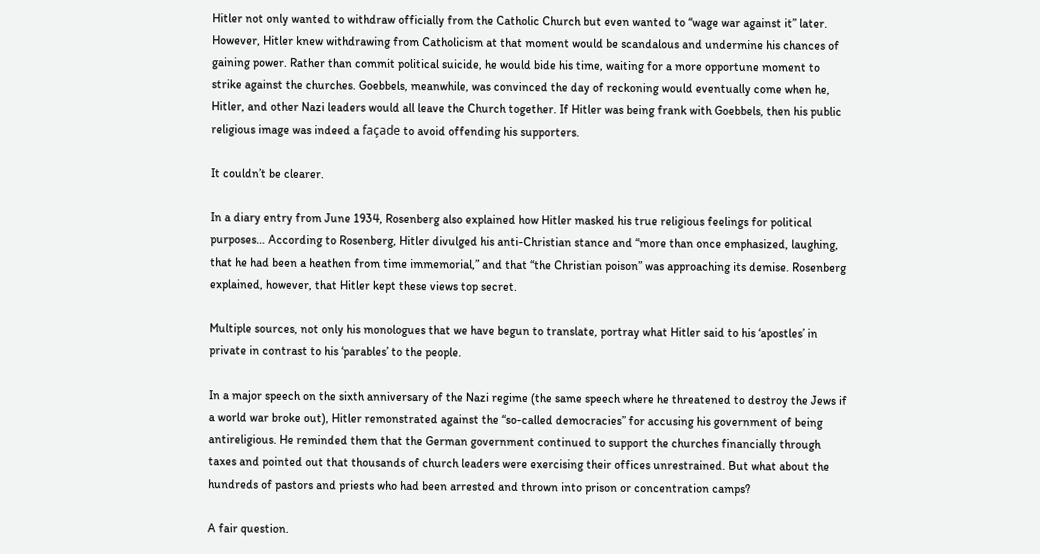Hitler not only wanted to withdraw officially from the Catholic Church but even wanted to “wage war against it” later. However, Hitler knew withdrawing from Catholicism at that moment would be scandalous and undermine his chances of gaining power. Rather than commit political suicide, he would bide his time, waiting for a more opportune moment to strike against the churches. Goebbels, meanwhile, was convinced the day of reckoning would eventually come when he, Hitler, and other Nazi leaders would all leave the Church together. If Hitler was being frank with Goebbels, then his public religious image was indeed a façade to avoid offending his supporters.

It couldn’t be clearer.

In a diary entry from June 1934, Rosenberg also explained how Hitler masked his true religious feelings for political purposes… According to Rosenberg, Hitler divulged his anti-Christian stance and “more than once emphasized, laughing, that he had been a heathen from time immemorial,” and that “the Christian poison” was approaching its demise. Rosenberg explained, however, that Hitler kept these views top secret.

Multiple sources, not only his monologues that we have begun to translate, portray what Hitler said to his ‘apostles’ in private in contrast to his ‘parables’ to the people.

In a major speech on the sixth anniversary of the Nazi regime (the same speech where he threatened to destroy the Jews if a world war broke out), Hitler remonstrated against the “so-called democracies” for accusing his government of being antireligious. He reminded them that the German government continued to support the churches financially through taxes and pointed out that thousands of church leaders were exercising their offices unrestrained. But what about the hundreds of pastors and priests who had been arrested and thrown into prison or concentration camps?

A fair question.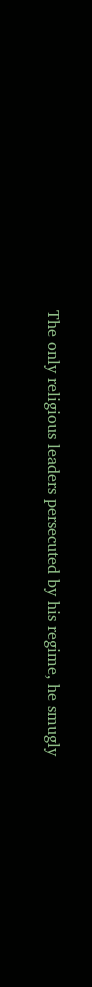The only religious leaders persecuted by his regime, he smugly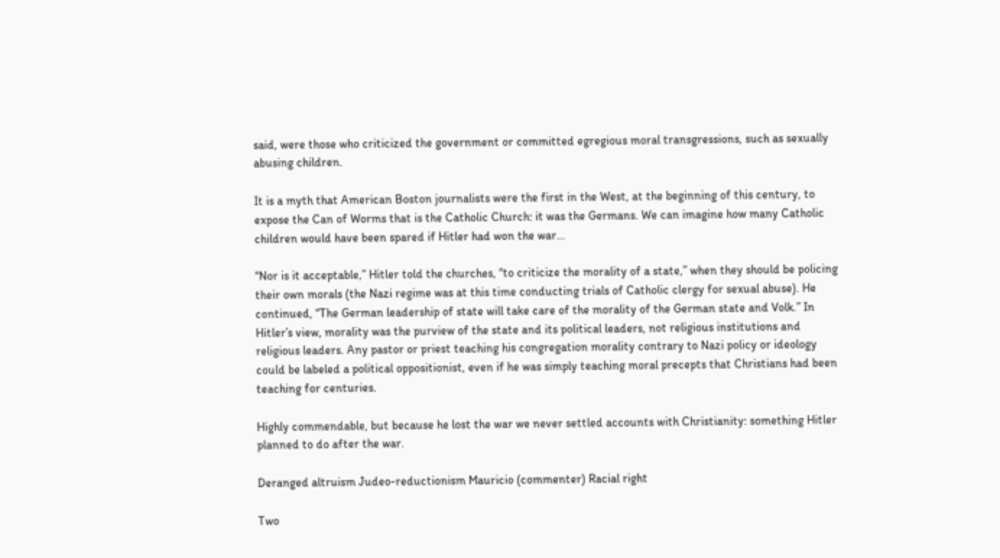said, were those who criticized the government or committed egregious moral transgressions, such as sexually abusing children.

It is a myth that American Boston journalists were the first in the West, at the beginning of this century, to expose the Can of Worms that is the Catholic Church: it was the Germans. We can imagine how many Catholic children would have been spared if Hitler had won the war…

“Nor is it acceptable,” Hitler told the churches, “to criticize the morality of a state,” when they should be policing their own morals (the Nazi regime was at this time conducting trials of Catholic clergy for sexual abuse). He continued, “The German leadership of state will take care of the morality of the German state and Volk.” In Hitler’s view, morality was the purview of the state and its political leaders, not religious institutions and religious leaders. Any pastor or priest teaching his congregation morality contrary to Nazi policy or ideology could be labeled a political oppositionist, even if he was simply teaching moral precepts that Christians had been teaching for centuries.

Highly commendable, but because he lost the war we never settled accounts with Christianity: something Hitler planned to do after the war.

Deranged altruism Judeo-reductionism Mauricio (commenter) Racial right

Two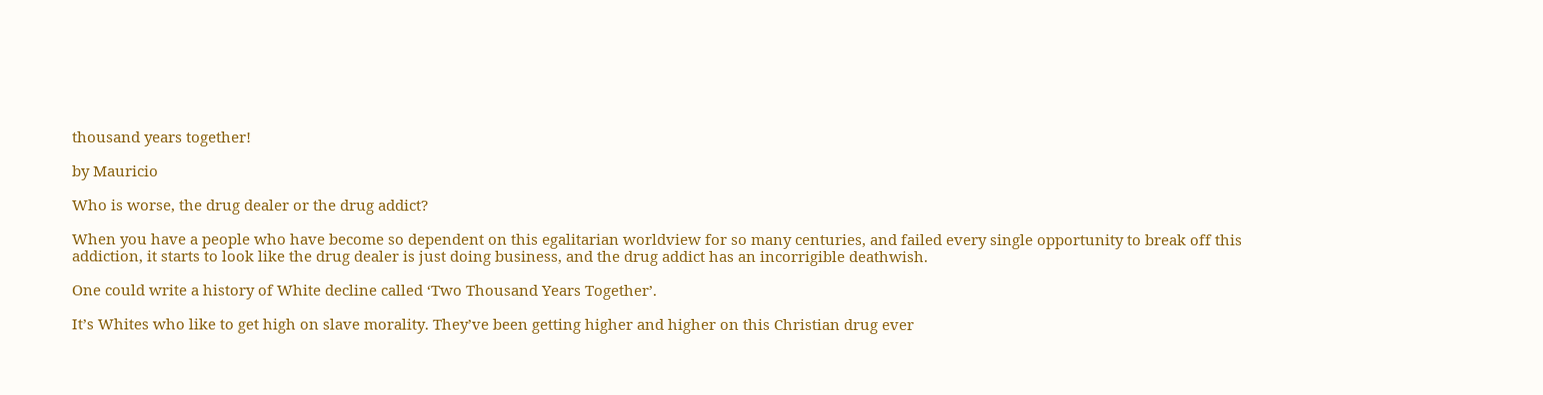thousand years together!

by Mauricio

Who is worse, the drug dealer or the drug addict?

When you have a people who have become so dependent on this egalitarian worldview for so many centuries, and failed every single opportunity to break off this addiction, it starts to look like the drug dealer is just doing business, and the drug addict has an incorrigible deathwish.

One could write a history of White decline called ‘Two Thousand Years Together’.

It’s Whites who like to get high on slave morality. They’ve been getting higher and higher on this Christian drug ever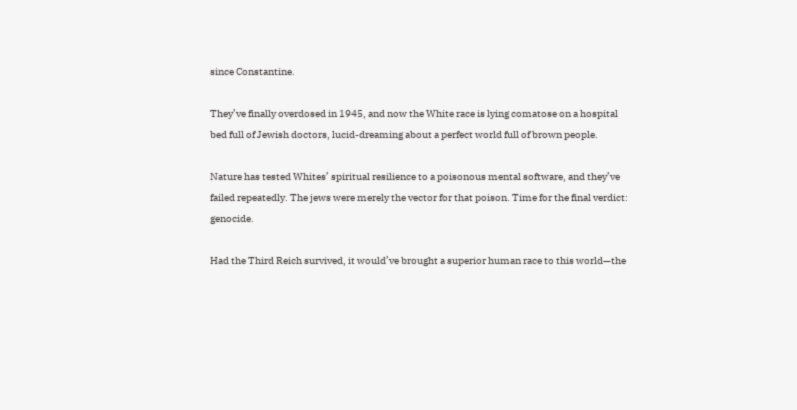since Constantine.

They’ve finally overdosed in 1945, and now the White race is lying comatose on a hospital bed full of Jewish doctors, lucid-dreaming about a perfect world full of brown people.

Nature has tested Whites’ spiritual resilience to a poisonous mental software, and they’ve failed repeatedly. The jews were merely the vector for that poison. Time for the final verdict: genocide.

Had the Third Reich survived, it would’ve brought a superior human race to this world—the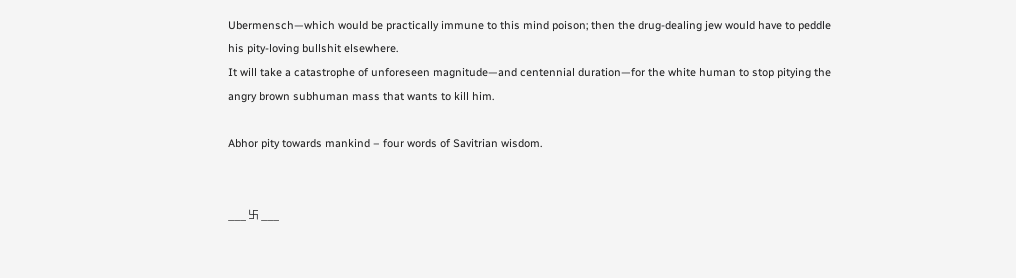Ubermensch—which would be practically immune to this mind poison; then the drug-dealing jew would have to peddle his pity-loving bullshit elsewhere.
It will take a catastrophe of unforeseen magnitude—and centennial duration—for the white human to stop pitying the angry brown subhuman mass that wants to kill him.

Abhor pity towards mankind – four words of Savitrian wisdom.


___ 卐 ___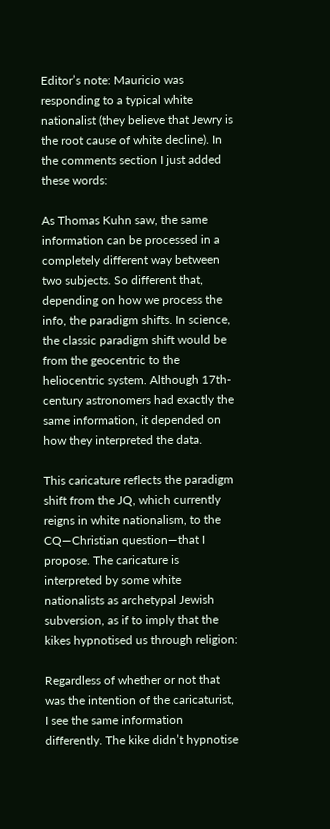Editor’s note: Mauricio was responding to a typical white nationalist (they believe that Jewry is the root cause of white decline). In the comments section I just added these words:

As Thomas Kuhn saw, the same information can be processed in a completely different way between two subjects. So different that, depending on how we process the info, the paradigm shifts. In science, the classic paradigm shift would be from the geocentric to the heliocentric system. Although 17th-century astronomers had exactly the same information, it depended on how they interpreted the data.

This caricature reflects the paradigm shift from the JQ, which currently reigns in white nationalism, to the CQ—Christian question—that I propose. The caricature is interpreted by some white nationalists as archetypal Jewish subversion, as if to imply that the kikes hypnotised us through religion:

Regardless of whether or not that was the intention of the caricaturist, I see the same information differently. The kike didn’t hypnotise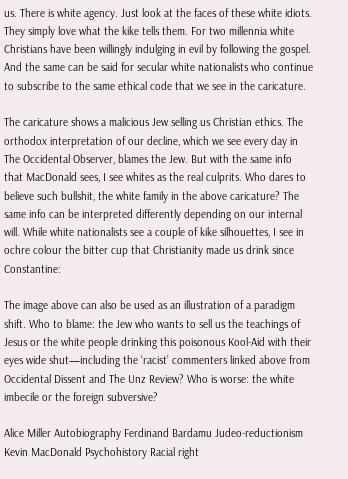us. There is white agency. Just look at the faces of these white idiots. They simply love what the kike tells them. For two millennia white Christians have been willingly indulging in evil by following the gospel. And the same can be said for secular white nationalists who continue to subscribe to the same ethical code that we see in the caricature.

The caricature shows a malicious Jew selling us Christian ethics. The orthodox interpretation of our decline, which we see every day in The Occidental Observer, blames the Jew. But with the same info that MacDonald sees, I see whites as the real culprits. Who dares to believe such bullshit, the white family in the above caricature? The same info can be interpreted differently depending on our internal will. While white nationalists see a couple of kike silhouettes, I see in ochre colour the bitter cup that Christianity made us drink since Constantine:

The image above can also be used as an illustration of a paradigm shift. Who to blame: the Jew who wants to sell us the teachings of Jesus or the white people drinking this poisonous Kool-Aid with their eyes wide shut—including the ‘racist’ commenters linked above from Occidental Dissent and The Unz Review? Who is worse: the white imbecile or the foreign subversive?

Alice Miller Autobiography Ferdinand Bardamu Judeo-reductionism Kevin MacDonald Psychohistory Racial right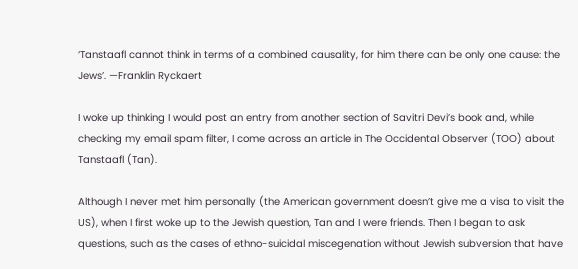‘Tanstaafl cannot think in terms of a combined causality, for him there can be only one cause: the Jews’. —Franklin Ryckaert

I woke up thinking I would post an entry from another section of Savitri Devi’s book and, while checking my email spam filter, I come across an article in The Occidental Observer (TOO) about Tanstaafl (Tan).

Although I never met him personally (the American government doesn’t give me a visa to visit the US), when I first woke up to the Jewish question, Tan and I were friends. Then I began to ask questions, such as the cases of ethno-suicidal miscegenation without Jewish subversion that have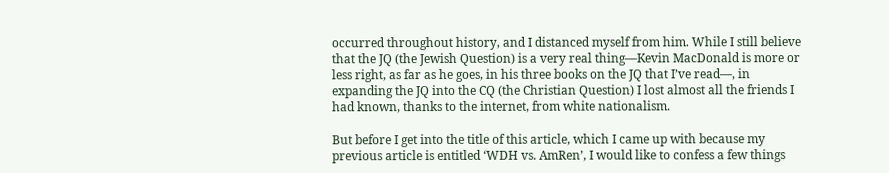occurred throughout history, and I distanced myself from him. While I still believe that the JQ (the Jewish Question) is a very real thing—Kevin MacDonald is more or less right, as far as he goes, in his three books on the JQ that I’ve read—, in expanding the JQ into the CQ (the Christian Question) I lost almost all the friends I had known, thanks to the internet, from white nationalism.

But before I get into the title of this article, which I came up with because my previous article is entitled ‘WDH vs. AmRen’, I would like to confess a few things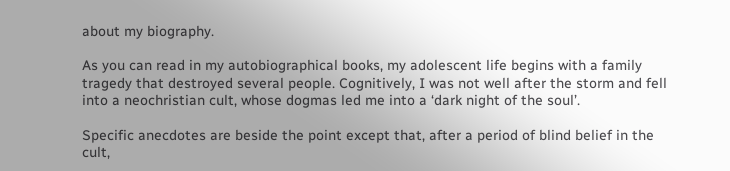about my biography.

As you can read in my autobiographical books, my adolescent life begins with a family tragedy that destroyed several people. Cognitively, I was not well after the storm and fell into a neochristian cult, whose dogmas led me into a ‘dark night of the soul’.

Specific anecdotes are beside the point except that, after a period of blind belief in the cult,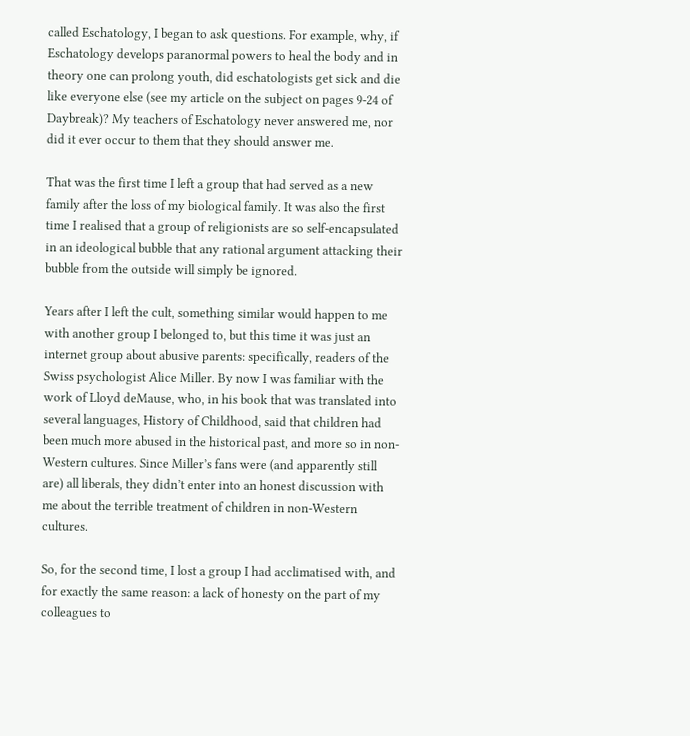called Eschatology, I began to ask questions. For example, why, if Eschatology develops paranormal powers to heal the body and in theory one can prolong youth, did eschatologists get sick and die like everyone else (see my article on the subject on pages 9-24 of Daybreak)? My teachers of Eschatology never answered me, nor did it ever occur to them that they should answer me.

That was the first time I left a group that had served as a new family after the loss of my biological family. It was also the first time I realised that a group of religionists are so self-encapsulated in an ideological bubble that any rational argument attacking their bubble from the outside will simply be ignored.

Years after I left the cult, something similar would happen to me with another group I belonged to, but this time it was just an internet group about abusive parents: specifically, readers of the Swiss psychologist Alice Miller. By now I was familiar with the work of Lloyd deMause, who, in his book that was translated into several languages, History of Childhood, said that children had been much more abused in the historical past, and more so in non-Western cultures. Since Miller’s fans were (and apparently still are) all liberals, they didn’t enter into an honest discussion with me about the terrible treatment of children in non-Western cultures.

So, for the second time, I lost a group I had acclimatised with, and for exactly the same reason: a lack of honesty on the part of my colleagues to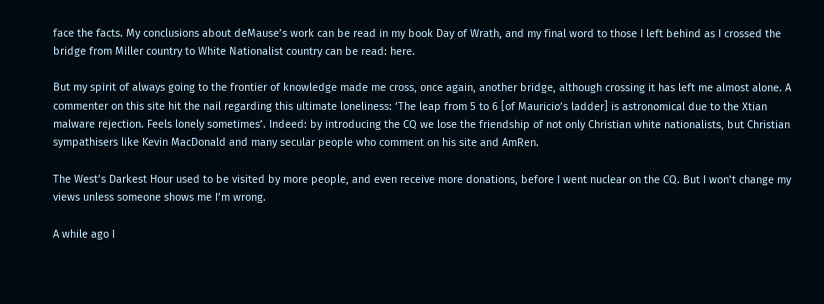face the facts. My conclusions about deMause’s work can be read in my book Day of Wrath, and my final word to those I left behind as I crossed the bridge from Miller country to White Nationalist country can be read: here.

But my spirit of always going to the frontier of knowledge made me cross, once again, another bridge, although crossing it has left me almost alone. A commenter on this site hit the nail regarding this ultimate loneliness: ‘The leap from 5 to 6 [of Mauricio’s ladder] is astronomical due to the Xtian malware rejection. Feels lonely sometimes’. Indeed: by introducing the CQ we lose the friendship of not only Christian white nationalists, but Christian sympathisers like Kevin MacDonald and many secular people who comment on his site and AmRen.

The West’s Darkest Hour used to be visited by more people, and even receive more donations, before I went nuclear on the CQ. But I won’t change my views unless someone shows me I’m wrong.

A while ago I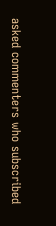asked commenters who subscribed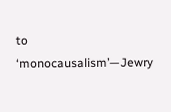to ‘monocausalism’—Jewry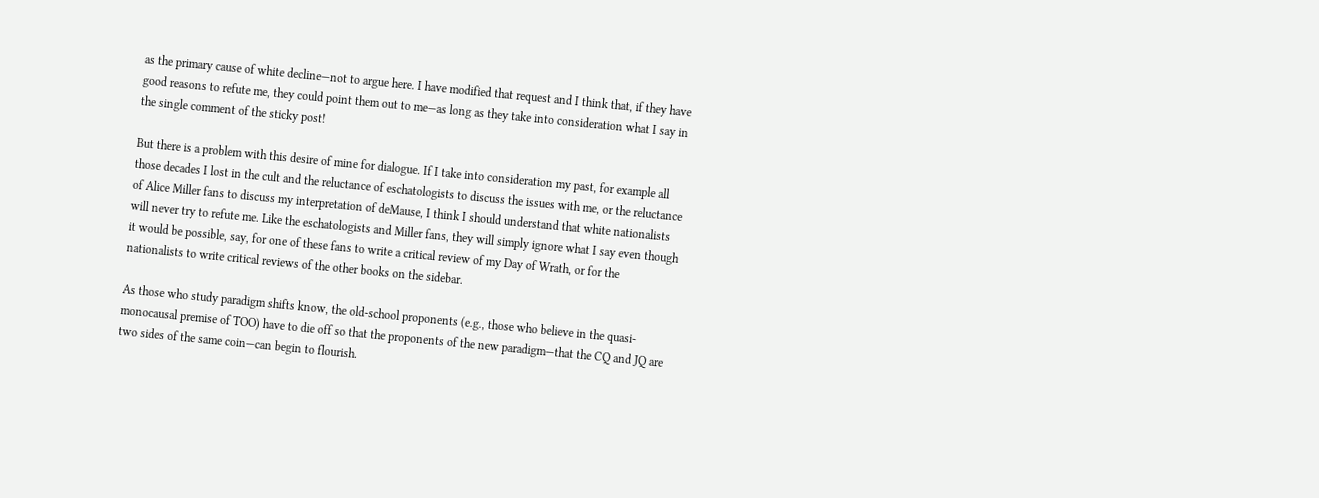as the primary cause of white decline—not to argue here. I have modified that request and I think that, if they have good reasons to refute me, they could point them out to me—as long as they take into consideration what I say in the single comment of the sticky post!

But there is a problem with this desire of mine for dialogue. If I take into consideration my past, for example all those decades I lost in the cult and the reluctance of eschatologists to discuss the issues with me, or the reluctance of Alice Miller fans to discuss my interpretation of deMause, I think I should understand that white nationalists will never try to refute me. Like the eschatologists and Miller fans, they will simply ignore what I say even though it would be possible, say, for one of these fans to write a critical review of my Day of Wrath, or for the nationalists to write critical reviews of the other books on the sidebar.

As those who study paradigm shifts know, the old-school proponents (e.g., those who believe in the quasi-monocausal premise of TOO) have to die off so that the proponents of the new paradigm—that the CQ and JQ are two sides of the same coin—can begin to flourish.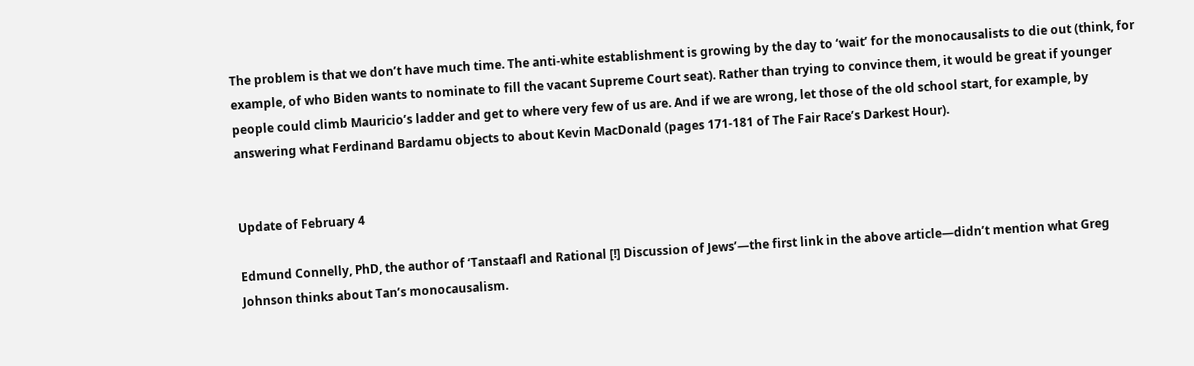The problem is that we don’t have much time. The anti-white establishment is growing by the day to ‘wait’ for the monocausalists to die out (think, for example, of who Biden wants to nominate to fill the vacant Supreme Court seat). Rather than trying to convince them, it would be great if younger people could climb Mauricio’s ladder and get to where very few of us are. And if we are wrong, let those of the old school start, for example, by answering what Ferdinand Bardamu objects to about Kevin MacDonald (pages 171-181 of The Fair Race’s Darkest Hour).


Update of February 4

Edmund Connelly, PhD, the author of ‘Tanstaafl and Rational [!] Discussion of Jews’—the first link in the above article—didn’t mention what Greg Johnson thinks about Tan’s monocausalism.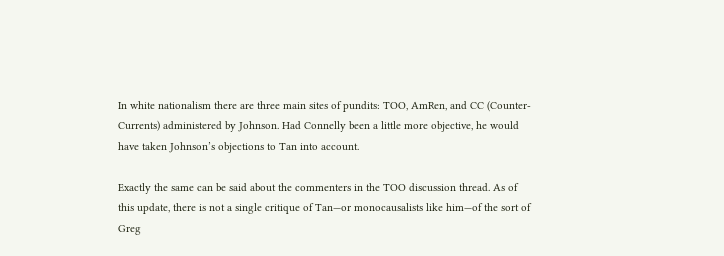In white nationalism there are three main sites of pundits: TOO, AmRen, and CC (Counter-Currents) administered by Johnson. Had Connelly been a little more objective, he would have taken Johnson’s objections to Tan into account.

Exactly the same can be said about the commenters in the TOO discussion thread. As of this update, there is not a single critique of Tan—or monocausalists like him—of the sort of Greg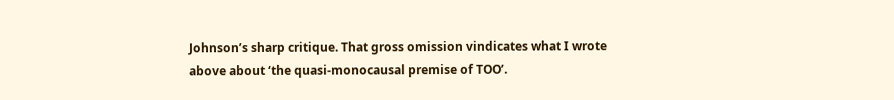Johnson’s sharp critique. That gross omission vindicates what I wrote above about ‘the quasi-monocausal premise of TOO’.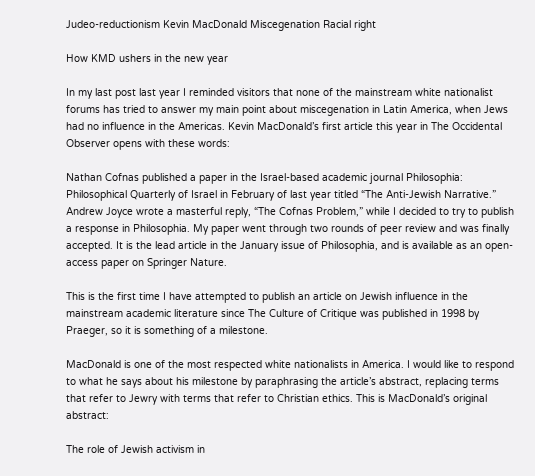Judeo-reductionism Kevin MacDonald Miscegenation Racial right

How KMD ushers in the new year

In my last post last year I reminded visitors that none of the mainstream white nationalist forums has tried to answer my main point about miscegenation in Latin America, when Jews had no influence in the Americas. Kevin MacDonald’s first article this year in The Occidental Observer opens with these words:

Nathan Cofnas published a paper in the Israel-based academic journal Philosophia: Philosophical Quarterly of Israel in February of last year titled “The Anti-Jewish Narrative.” Andrew Joyce wrote a masterful reply, “The Cofnas Problem,” while I decided to try to publish a response in Philosophia. My paper went through two rounds of peer review and was finally accepted. It is the lead article in the January issue of Philosophia, and is available as an open-access paper on Springer Nature.

This is the first time I have attempted to publish an article on Jewish influence in the mainstream academic literature since The Culture of Critique was published in 1998 by Praeger, so it is something of a milestone.

MacDonald is one of the most respected white nationalists in America. I would like to respond to what he says about his milestone by paraphrasing the article’s abstract, replacing terms that refer to Jewry with terms that refer to Christian ethics. This is MacDonald’s original abstract:

The role of Jewish activism in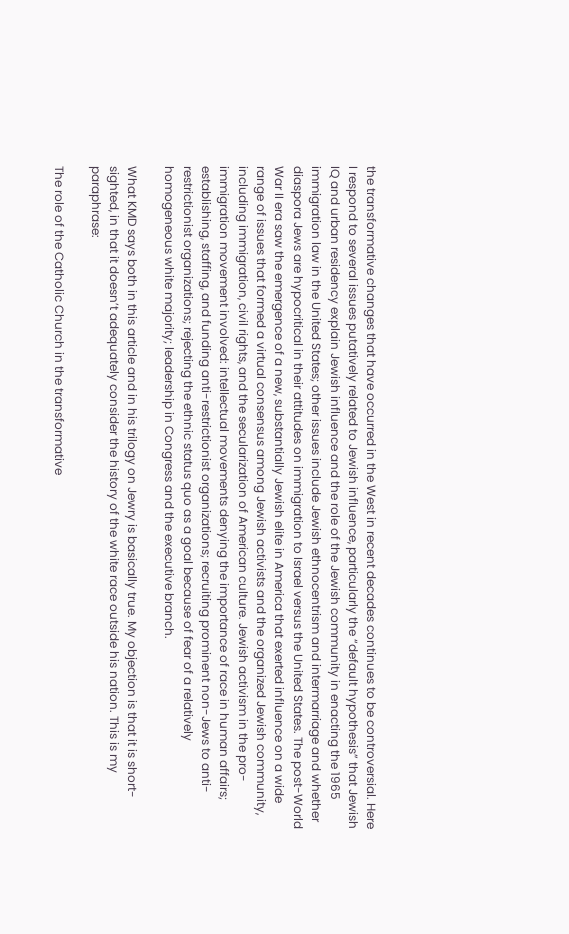the transformative changes that have occurred in the West in recent decades continues to be controversial. Here I respond to several issues putatively related to Jewish influence, particularly the “default hypothesis” that Jewish IQ and urban residency explain Jewish influence and the role of the Jewish community in enacting the 1965 immigration law in the United States; other issues include Jewish ethnocentrism and intermarriage and whether diaspora Jews are hypocritical in their attitudes on immigration to Israel versus the United States. The post-World War II era saw the emergence of a new, substantially Jewish elite in America that exerted influence on a wide range of issues that formed a virtual consensus among Jewish activists and the organized Jewish community, including immigration, civil rights, and the secularization of American culture. Jewish activism in the pro-immigration movement involved: intellectual movements denying the importance of race in human affairs; establishing, staffing, and funding anti-restrictionist organizations; recruiting prominent non-Jews to anti-restrictionist organizations; rejecting the ethnic status quo as a goal because of fear of a relatively homogeneous white majority; leadership in Congress and the executive branch.

What KMD says both in this article and in his trilogy on Jewry is basically true. My objection is that it is short-sighted, in that it doesn’t adequately consider the history of the white race outside his nation. This is my paraphrase:

The role of the Catholic Church in the transformative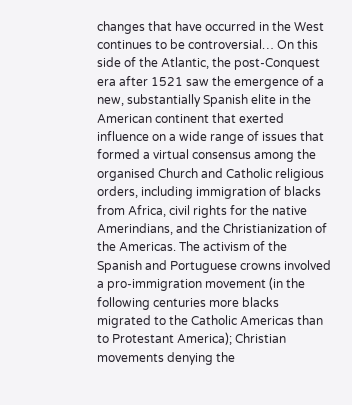changes that have occurred in the West continues to be controversial… On this side of the Atlantic, the post-Conquest era after 1521 saw the emergence of a new, substantially Spanish elite in the American continent that exerted influence on a wide range of issues that formed a virtual consensus among the organised Church and Catholic religious orders, including immigration of blacks from Africa, civil rights for the native Amerindians, and the Christianization of the Americas. The activism of the Spanish and Portuguese crowns involved a pro-immigration movement (in the following centuries more blacks migrated to the Catholic Americas than to Protestant America); Christian movements denying the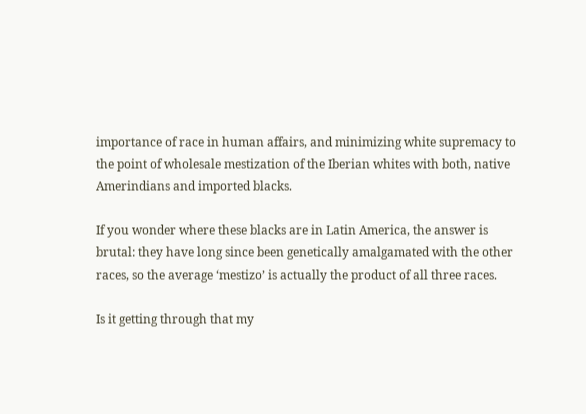importance of race in human affairs, and minimizing white supremacy to the point of wholesale mestization of the Iberian whites with both, native Amerindians and imported blacks.

If you wonder where these blacks are in Latin America, the answer is brutal: they have long since been genetically amalgamated with the other races, so the average ‘mestizo’ is actually the product of all three races.

Is it getting through that my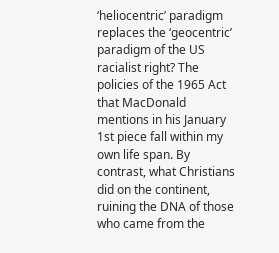‘heliocentric’ paradigm replaces the ‘geocentric’ paradigm of the US racialist right? The policies of the 1965 Act that MacDonald mentions in his January 1st piece fall within my own life span. By contrast, what Christians did on the continent, ruining the DNA of those who came from the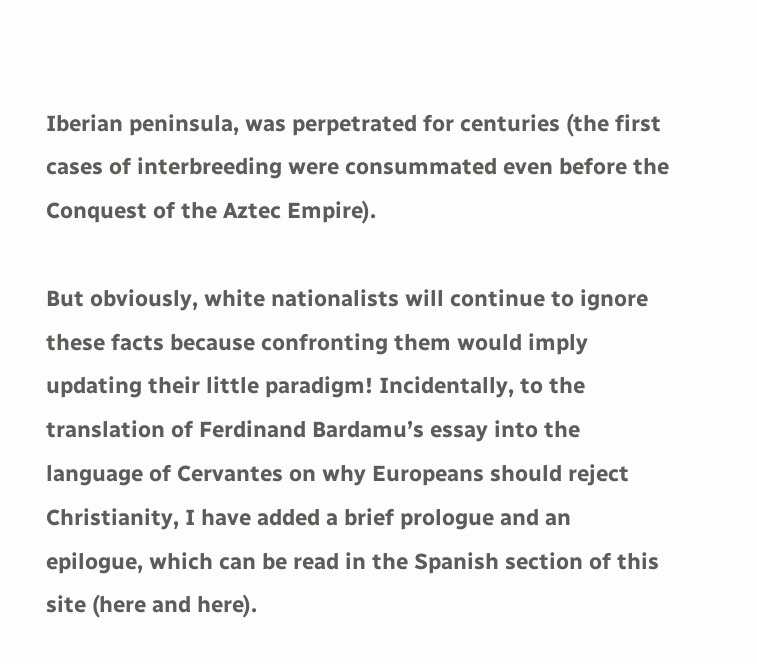Iberian peninsula, was perpetrated for centuries (the first cases of interbreeding were consummated even before the Conquest of the Aztec Empire).

But obviously, white nationalists will continue to ignore these facts because confronting them would imply updating their little paradigm! Incidentally, to the translation of Ferdinand Bardamu’s essay into the language of Cervantes on why Europeans should reject Christianity, I have added a brief prologue and an epilogue, which can be read in the Spanish section of this site (here and here).